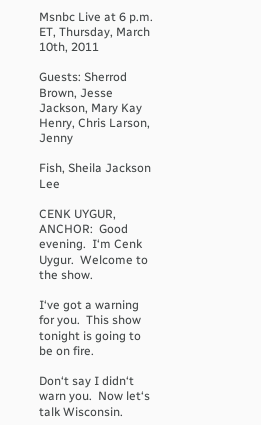Msnbc Live at 6 p.m. ET, Thursday, March 10th, 2011

Guests: Sherrod Brown, Jesse Jackson, Mary Kay Henry, Chris Larson, Jenny

Fish, Sheila Jackson Lee

CENK UYGUR, ANCHOR:  Good evening.  I‘m Cenk Uygur.  Welcome to the show.

I‘ve got a warning for you.  This show tonight is going to be on fire.

Don‘t say I didn‘t warn you.  Now let‘s talk Wisconsin.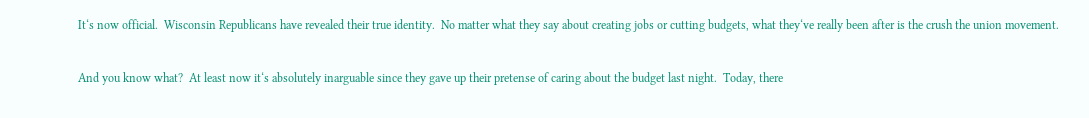It‘s now official.  Wisconsin Republicans have revealed their true identity.  No matter what they say about creating jobs or cutting budgets, what they‘ve really been after is the crush the union movement.

And you know what?  At least now it‘s absolutely inarguable since they gave up their pretense of caring about the budget last night.  Today, there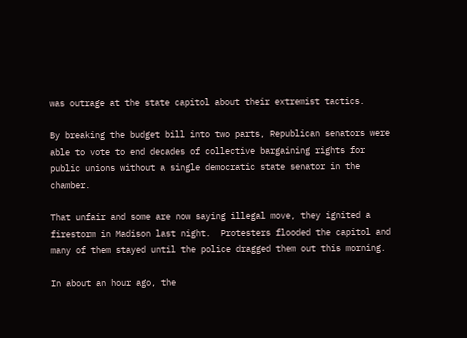was outrage at the state capitol about their extremist tactics.

By breaking the budget bill into two parts, Republican senators were able to vote to end decades of collective bargaining rights for public unions without a single democratic state senator in the chamber.

That unfair and some are now saying illegal move, they ignited a firestorm in Madison last night.  Protesters flooded the capitol and many of them stayed until the police dragged them out this morning.

In about an hour ago, the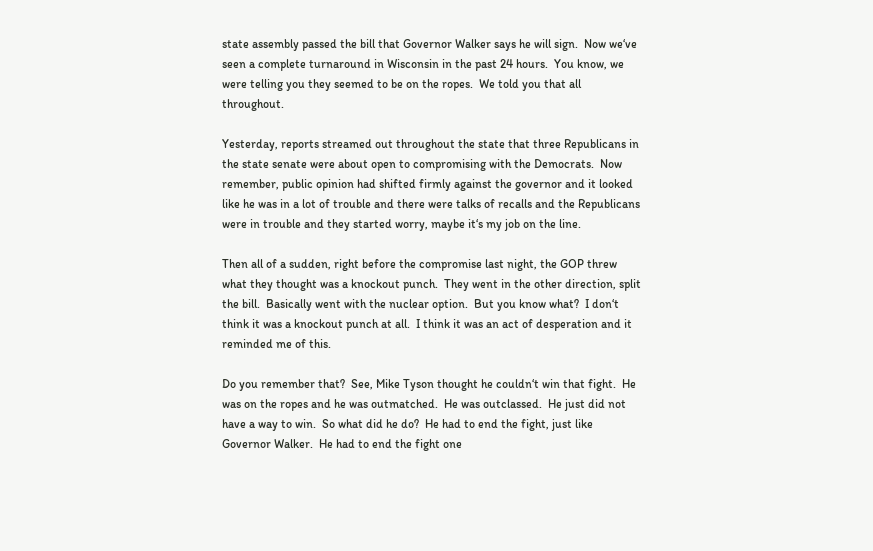state assembly passed the bill that Governor Walker says he will sign.  Now we‘ve seen a complete turnaround in Wisconsin in the past 24 hours.  You know, we were telling you they seemed to be on the ropes.  We told you that all throughout.

Yesterday, reports streamed out throughout the state that three Republicans in the state senate were about open to compromising with the Democrats.  Now remember, public opinion had shifted firmly against the governor and it looked like he was in a lot of trouble and there were talks of recalls and the Republicans were in trouble and they started worry, maybe it‘s my job on the line.

Then all of a sudden, right before the compromise last night, the GOP threw what they thought was a knockout punch.  They went in the other direction, split the bill.  Basically went with the nuclear option.  But you know what?  I don‘t think it was a knockout punch at all.  I think it was an act of desperation and it reminded me of this.

Do you remember that?  See, Mike Tyson thought he couldn‘t win that fight.  He was on the ropes and he was outmatched.  He was outclassed.  He just did not have a way to win.  So what did he do?  He had to end the fight, just like Governor Walker.  He had to end the fight one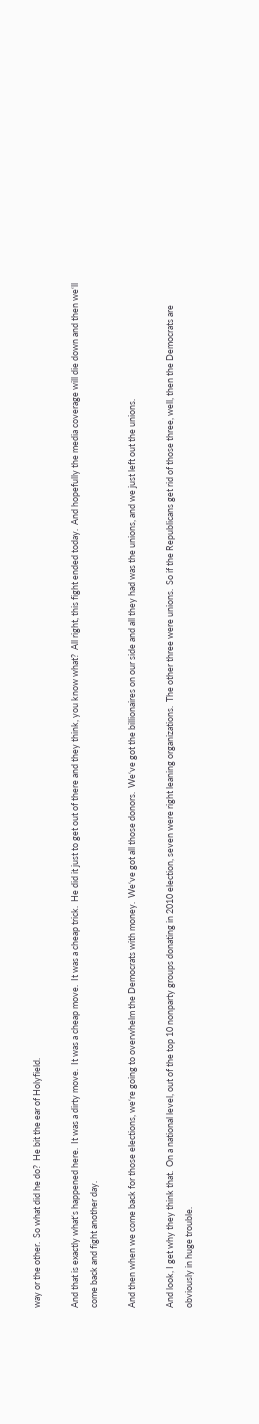way or the other.  So what did he do?  He bit the ear of Holyfield.

And that is exactly what‘s happened here.  It was a dirty move.  It was a cheap move.  It was a cheap trick.  He did it just to get out of there and they think, you know what?  All right, this fight ended today.  And hopefully the media coverage will die down and then we‘ll come back and fight another day.

And then when we come back for those elections, we‘re going to overwhelm the Democrats with money.  We‘ve got all those donors.  We‘ve got the billionaires on our side and all they had was the unions, and we just left out the unions.

And look, I get why they think that.  On a national level, out of the top 10 nonparty groups donating in 2010 election, seven were right leaning organizations.  The other three were unions.  So if the Republicans get rid of those three, well, then the Democrats are obviously in huge trouble.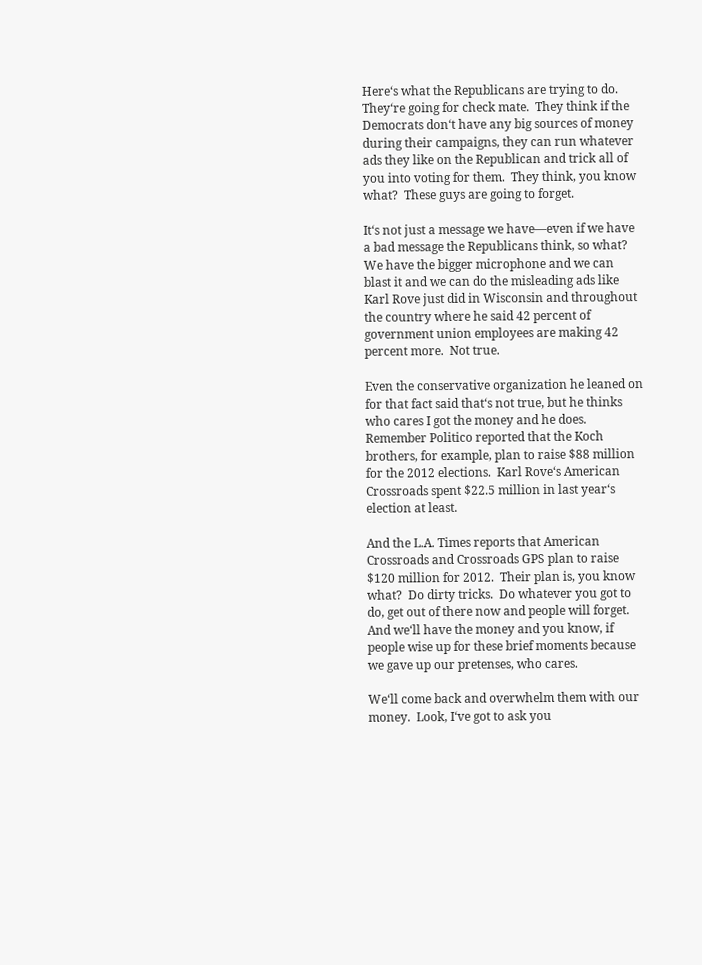Here‘s what the Republicans are trying to do.  They‘re going for check mate.  They think if the Democrats don‘t have any big sources of money during their campaigns, they can run whatever ads they like on the Republican and trick all of you into voting for them.  They think, you know what?  These guys are going to forget.

It‘s not just a message we have—even if we have a bad message the Republicans think, so what?  We have the bigger microphone and we can blast it and we can do the misleading ads like Karl Rove just did in Wisconsin and throughout the country where he said 42 percent of government union employees are making 42 percent more.  Not true.

Even the conservative organization he leaned on for that fact said that‘s not true, but he thinks who cares I got the money and he does.  Remember Politico reported that the Koch brothers, for example, plan to raise $88 million for the 2012 elections.  Karl Rove‘s American Crossroads spent $22.5 million in last year‘s election at least.

And the L.A. Times reports that American Crossroads and Crossroads GPS plan to raise $120 million for 2012.  Their plan is, you know what?  Do dirty tricks.  Do whatever you got to do, get out of there now and people will forget.  And we‘ll have the money and you know, if people wise up for these brief moments because we gave up our pretenses, who cares.

We‘ll come back and overwhelm them with our money.  Look, I‘ve got to ask you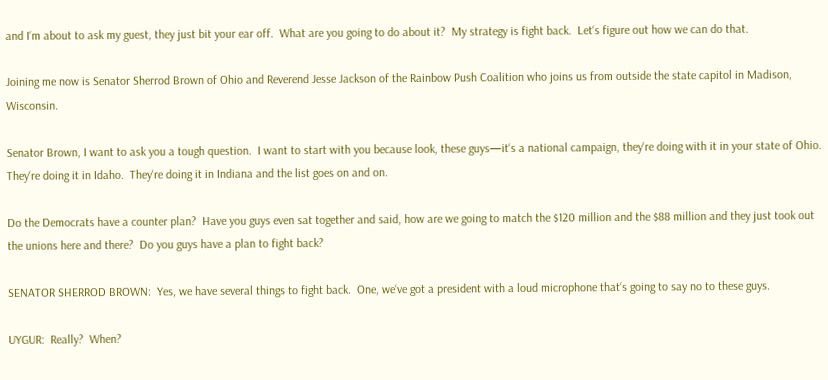and I‘m about to ask my guest, they just bit your ear off.  What are you going to do about it?  My strategy is fight back.  Let‘s figure out how we can do that.

Joining me now is Senator Sherrod Brown of Ohio and Reverend Jesse Jackson of the Rainbow Push Coalition who joins us from outside the state capitol in Madison, Wisconsin.

Senator Brown, I want to ask you a tough question.  I want to start with you because look, these guys—it‘s a national campaign, they‘re doing with it in your state of Ohio.  They‘re doing it in Idaho.  They‘re doing it in Indiana and the list goes on and on.

Do the Democrats have a counter plan?  Have you guys even sat together and said, how are we going to match the $120 million and the $88 million and they just took out the unions here and there?  Do you guys have a plan to fight back?

SENATOR SHERROD BROWN:  Yes, we have several things to fight back.  One, we‘ve got a president with a loud microphone that‘s going to say no to these guys.

UYGUR:  Really?  When?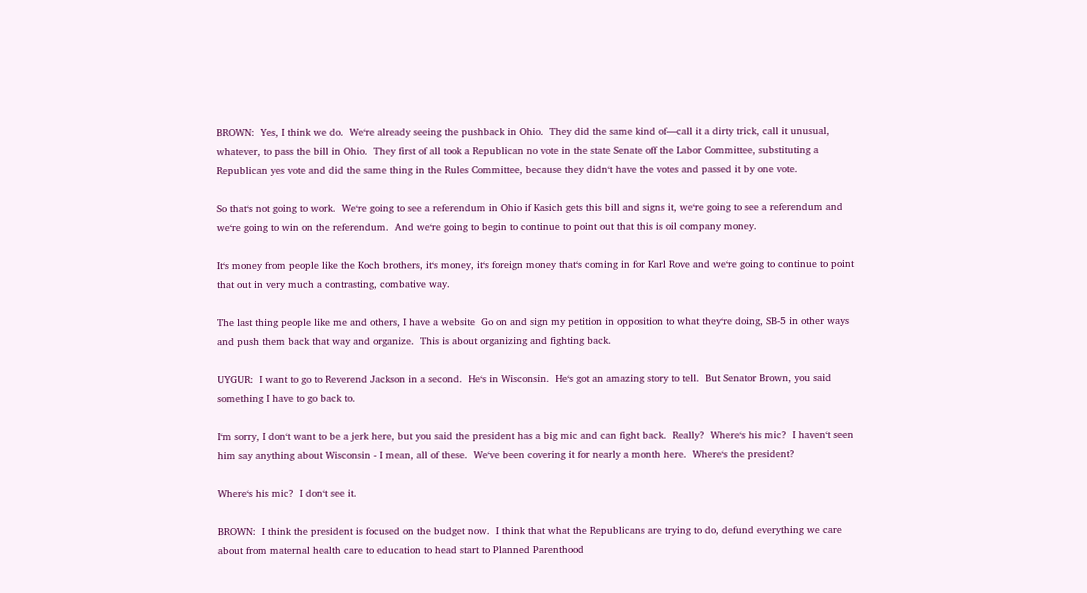BROWN:  Yes, I think we do.  We‘re already seeing the pushback in Ohio.  They did the same kind of—call it a dirty trick, call it unusual, whatever, to pass the bill in Ohio.  They first of all took a Republican no vote in the state Senate off the Labor Committee, substituting a Republican yes vote and did the same thing in the Rules Committee, because they didn‘t have the votes and passed it by one vote.

So that‘s not going to work.  We‘re going to see a referendum in Ohio if Kasich gets this bill and signs it, we‘re going to see a referendum and we‘re going to win on the referendum.  And we‘re going to begin to continue to point out that this is oil company money.

It‘s money from people like the Koch brothers, it‘s money, it‘s foreign money that‘s coming in for Karl Rove and we‘re going to continue to point that out in very much a contrasting, combative way.

The last thing people like me and others, I have a website  Go on and sign my petition in opposition to what they‘re doing, SB-5 in other ways and push them back that way and organize.  This is about organizing and fighting back.

UYGUR:  I want to go to Reverend Jackson in a second.  He‘s in Wisconsin.  He‘s got an amazing story to tell.  But Senator Brown, you said something I have to go back to.

I‘m sorry, I don‘t want to be a jerk here, but you said the president has a big mic and can fight back.  Really?  Where‘s his mic?  I haven‘t seen him say anything about Wisconsin - I mean, all of these.  We‘ve been covering it for nearly a month here.  Where‘s the president?

Where‘s his mic?  I don‘t see it.

BROWN:  I think the president is focused on the budget now.  I think that what the Republicans are trying to do, defund everything we care about from maternal health care to education to head start to Planned Parenthood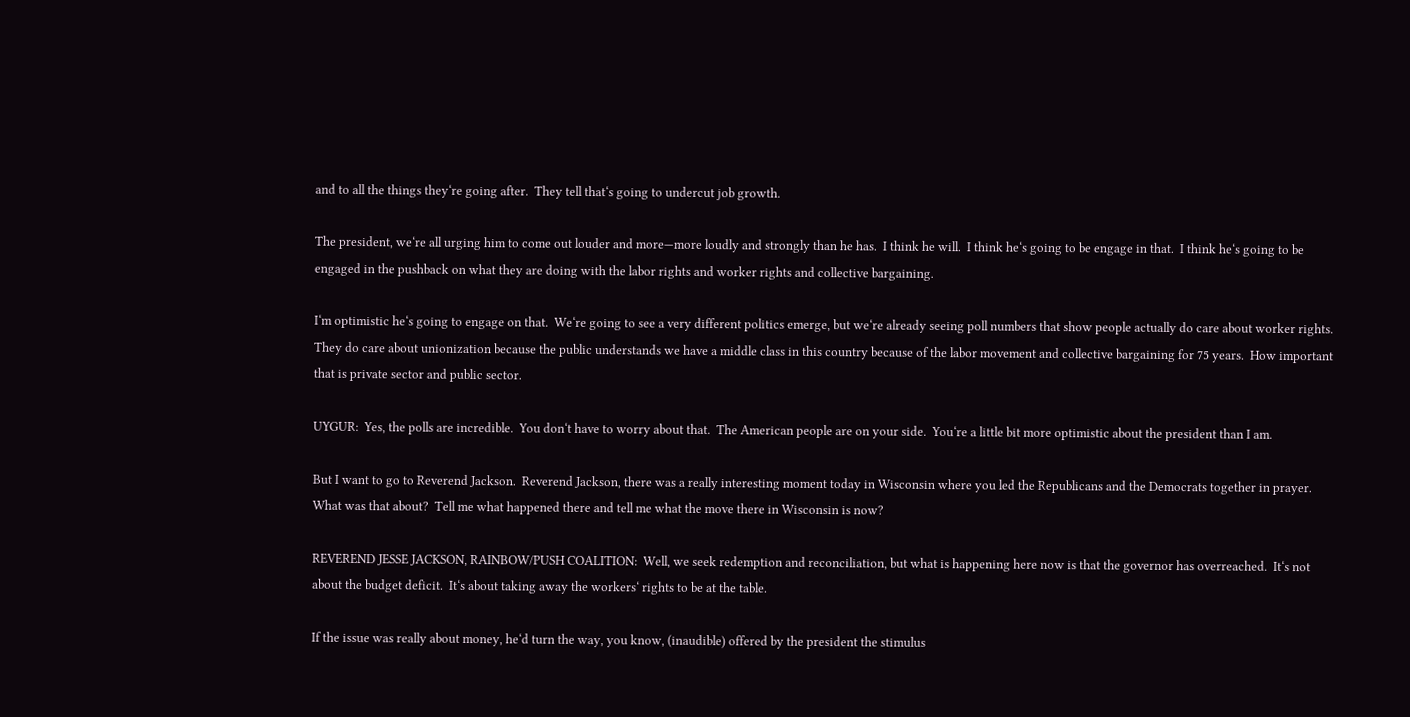and to all the things they‘re going after.  They tell that‘s going to undercut job growth.

The president, we‘re all urging him to come out louder and more—more loudly and strongly than he has.  I think he will.  I think he‘s going to be engage in that.  I think he‘s going to be engaged in the pushback on what they are doing with the labor rights and worker rights and collective bargaining.

I‘m optimistic he‘s going to engage on that.  We‘re going to see a very different politics emerge, but we‘re already seeing poll numbers that show people actually do care about worker rights.  They do care about unionization because the public understands we have a middle class in this country because of the labor movement and collective bargaining for 75 years.  How important that is private sector and public sector.

UYGUR:  Yes, the polls are incredible.  You don‘t have to worry about that.  The American people are on your side.  You‘re a little bit more optimistic about the president than I am.

But I want to go to Reverend Jackson.  Reverend Jackson, there was a really interesting moment today in Wisconsin where you led the Republicans and the Democrats together in prayer.  What was that about?  Tell me what happened there and tell me what the move there in Wisconsin is now?

REVEREND JESSE JACKSON, RAINBOW/PUSH COALITION:  Well, we seek redemption and reconciliation, but what is happening here now is that the governor has overreached.  It‘s not about the budget deficit.  It‘s about taking away the workers‘ rights to be at the table.

If the issue was really about money, he‘d turn the way, you know, (inaudible) offered by the president the stimulus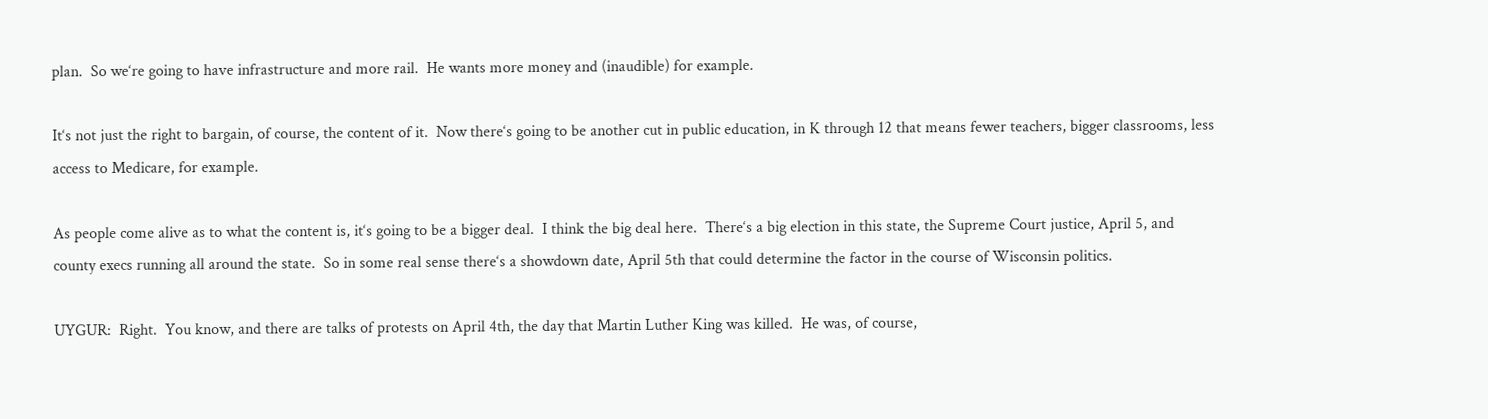plan.  So we‘re going to have infrastructure and more rail.  He wants more money and (inaudible) for example.

It‘s not just the right to bargain, of course, the content of it.  Now there‘s going to be another cut in public education, in K through 12 that means fewer teachers, bigger classrooms, less access to Medicare, for example.

As people come alive as to what the content is, it‘s going to be a bigger deal.  I think the big deal here.  There‘s a big election in this state, the Supreme Court justice, April 5, and county execs running all around the state.  So in some real sense there‘s a showdown date, April 5th that could determine the factor in the course of Wisconsin politics.

UYGUR:  Right.  You know, and there are talks of protests on April 4th, the day that Martin Luther King was killed.  He was, of course,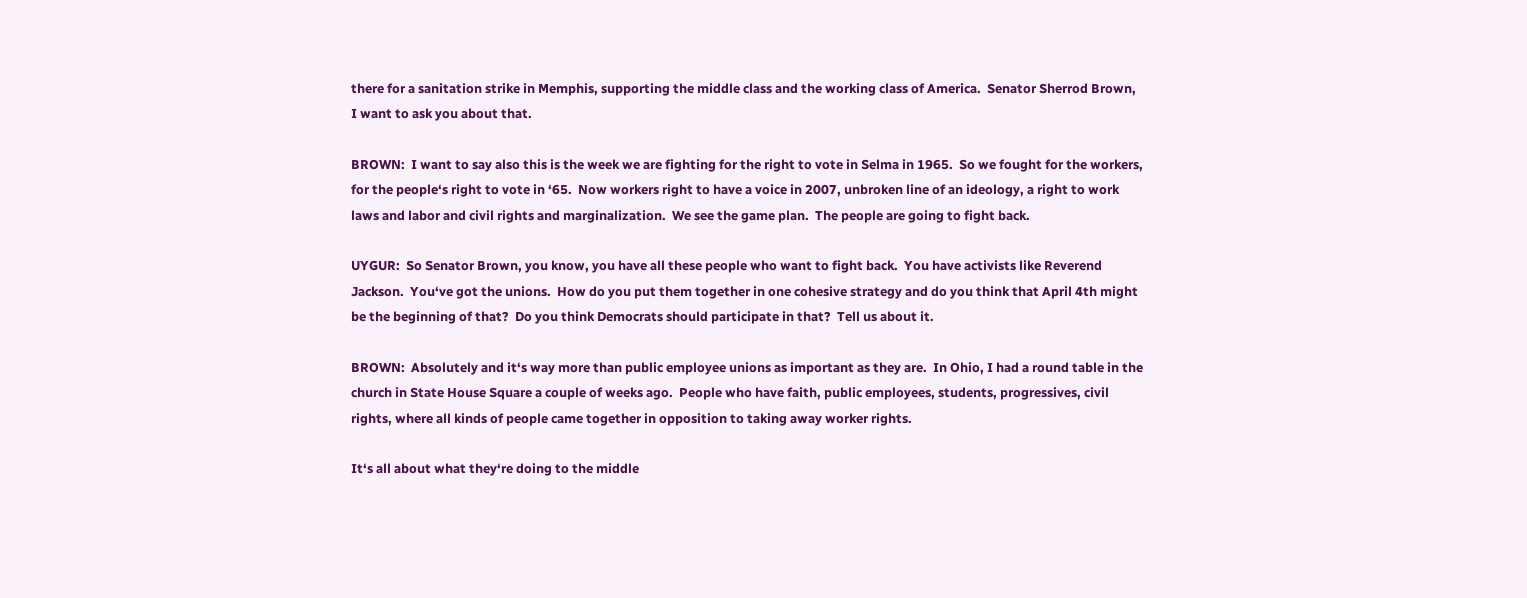there for a sanitation strike in Memphis, supporting the middle class and the working class of America.  Senator Sherrod Brown, I want to ask you about that.

BROWN:  I want to say also this is the week we are fighting for the right to vote in Selma in 1965.  So we fought for the workers, for the people‘s right to vote in ‘65.  Now workers right to have a voice in 2007, unbroken line of an ideology, a right to work laws and labor and civil rights and marginalization.  We see the game plan.  The people are going to fight back.

UYGUR:  So Senator Brown, you know, you have all these people who want to fight back.  You have activists like Reverend Jackson.  You‘ve got the unions.  How do you put them together in one cohesive strategy and do you think that April 4th might be the beginning of that?  Do you think Democrats should participate in that?  Tell us about it.

BROWN:  Absolutely and it‘s way more than public employee unions as important as they are.  In Ohio, I had a round table in the church in State House Square a couple of weeks ago.  People who have faith, public employees, students, progressives, civil rights, where all kinds of people came together in opposition to taking away worker rights.

It‘s all about what they‘re doing to the middle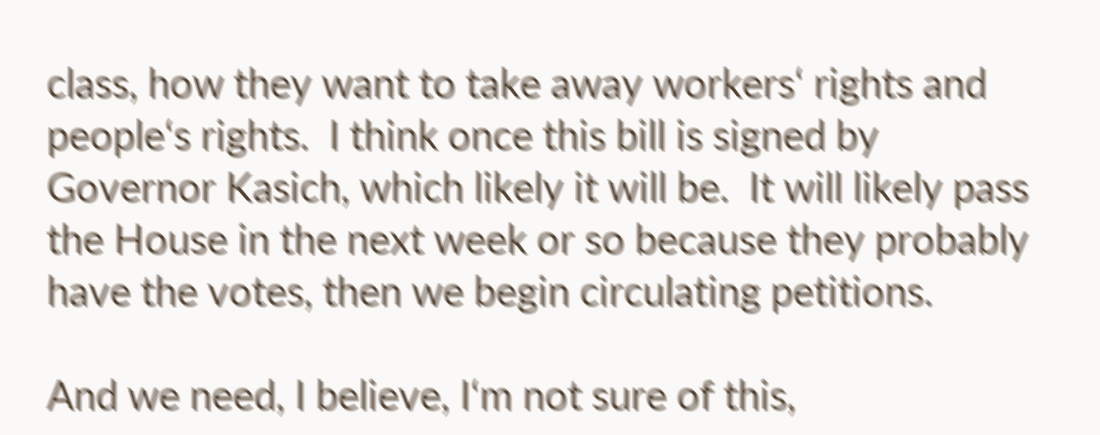class, how they want to take away workers‘ rights and people‘s rights.  I think once this bill is signed by Governor Kasich, which likely it will be.  It will likely pass the House in the next week or so because they probably have the votes, then we begin circulating petitions.

And we need, I believe, I‘m not sure of this,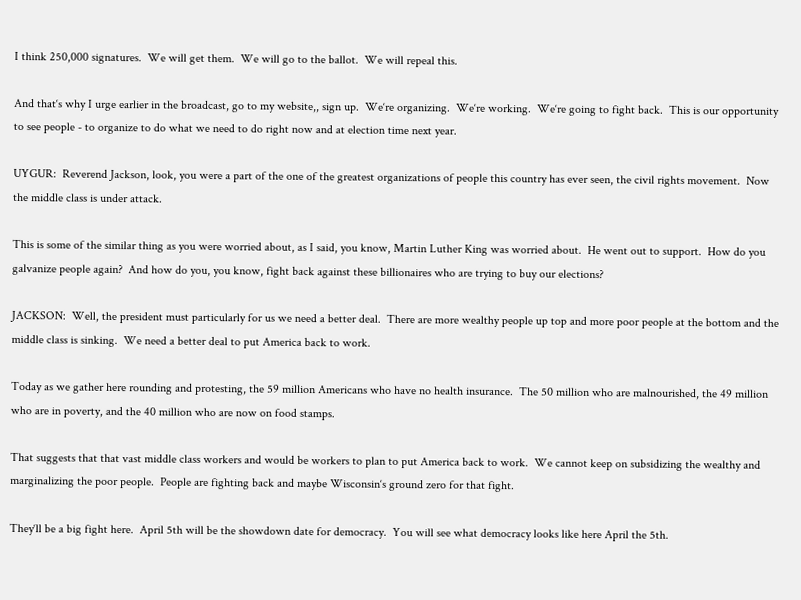I think 250,000 signatures.  We will get them.  We will go to the ballot.  We will repeal this.

And that‘s why I urge earlier in the broadcast, go to my website,, sign up.  We‘re organizing.  We‘re working.  We‘re going to fight back.  This is our opportunity to see people - to organize to do what we need to do right now and at election time next year.

UYGUR:  Reverend Jackson, look, you were a part of the one of the greatest organizations of people this country has ever seen, the civil rights movement.  Now the middle class is under attack.

This is some of the similar thing as you were worried about, as I said, you know, Martin Luther King was worried about.  He went out to support.  How do you galvanize people again?  And how do you, you know, fight back against these billionaires who are trying to buy our elections?

JACKSON:  Well, the president must particularly for us we need a better deal.  There are more wealthy people up top and more poor people at the bottom and the middle class is sinking.  We need a better deal to put America back to work.

Today as we gather here rounding and protesting, the 59 million Americans who have no health insurance.  The 50 million who are malnourished, the 49 million who are in poverty, and the 40 million who are now on food stamps.

That suggests that that vast middle class workers and would be workers to plan to put America back to work.  We cannot keep on subsidizing the wealthy and marginalizing the poor people.  People are fighting back and maybe Wisconsin‘s ground zero for that fight.

They‘ll be a big fight here.  April 5th will be the showdown date for democracy.  You will see what democracy looks like here April the 5th.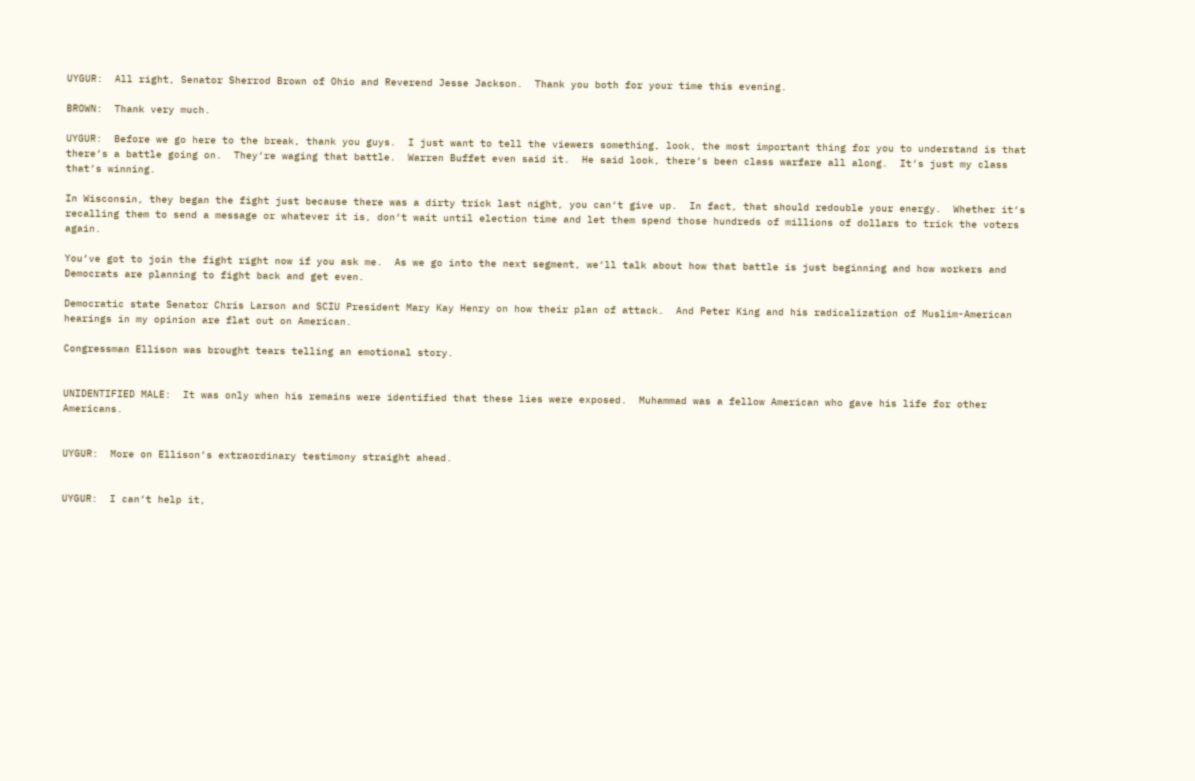UYGUR:  All right, Senator Sherrod Brown of Ohio and Reverend Jesse Jackson.  Thank you both for your time this evening.

BROWN:  Thank very much.

UYGUR:  Before we go here to the break, thank you guys.  I just want to tell the viewers something, look, the most important thing for you to understand is that there‘s a battle going on.  They‘re waging that battle.  Warren Buffet even said it.  He said look, there‘s been class warfare all along.  It‘s just my class that‘s winning.

In Wisconsin, they began the fight just because there was a dirty trick last night, you can‘t give up.  In fact, that should redouble your energy.  Whether it‘s recalling them to send a message or whatever it is, don‘t wait until election time and let them spend those hundreds of millions of dollars to trick the voters again.

You‘ve got to join the fight right now if you ask me.  As we go into the next segment, we‘ll talk about how that battle is just beginning and how workers and Democrats are planning to fight back and get even.

Democratic state Senator Chris Larson and SCIU President Mary Kay Henry on how their plan of attack.  And Peter King and his radicalization of Muslim-American hearings in my opinion are flat out on American.

Congressman Ellison was brought tears telling an emotional story.


UNIDENTIFIED MALE:  It was only when his remains were identified that these lies were exposed.  Muhammad was a fellow American who gave his life for other Americans.


UYGUR:  More on Ellison‘s extraordinary testimony straight ahead.


UYGUR:  I can‘t help it,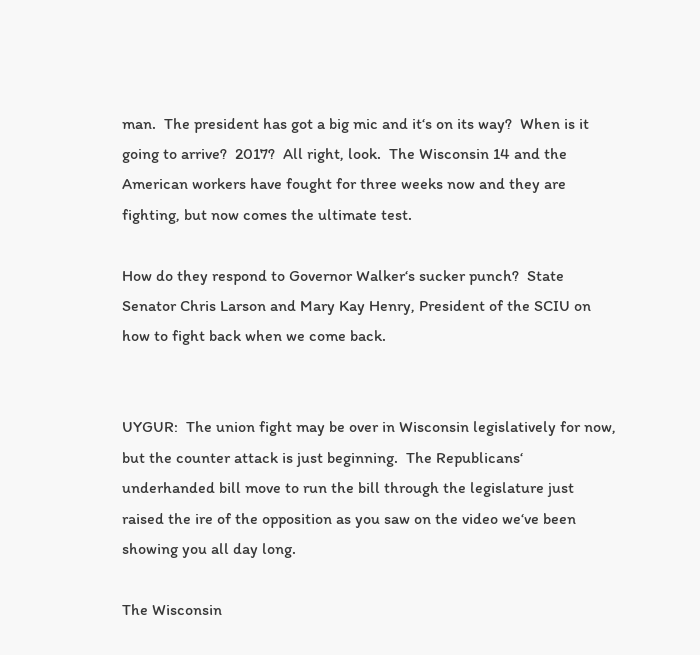man.  The president has got a big mic and it‘s on its way?  When is it going to arrive?  2017?  All right, look.  The Wisconsin 14 and the American workers have fought for three weeks now and they are fighting, but now comes the ultimate test.

How do they respond to Governor Walker‘s sucker punch?  State Senator Chris Larson and Mary Kay Henry, President of the SCIU on how to fight back when we come back.


UYGUR:  The union fight may be over in Wisconsin legislatively for now, but the counter attack is just beginning.  The Republicans‘ underhanded bill move to run the bill through the legislature just raised the ire of the opposition as you saw on the video we‘ve been showing you all day long.

The Wisconsin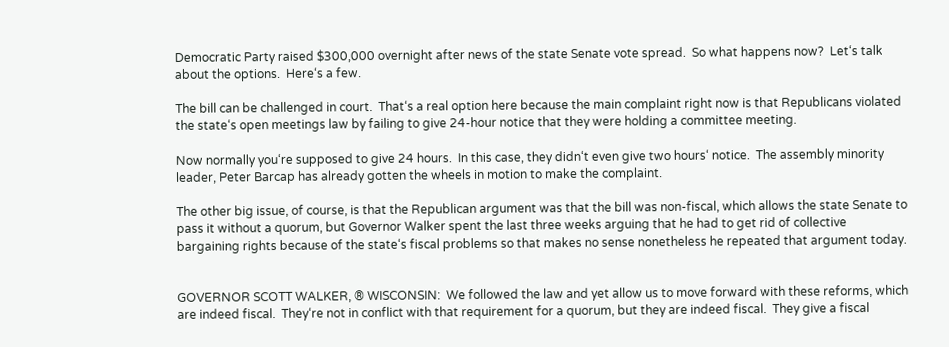Democratic Party raised $300,000 overnight after news of the state Senate vote spread.  So what happens now?  Let‘s talk about the options.  Here‘s a few.

The bill can be challenged in court.  That‘s a real option here because the main complaint right now is that Republicans violated the state‘s open meetings law by failing to give 24-hour notice that they were holding a committee meeting.

Now normally you‘re supposed to give 24 hours.  In this case, they didn‘t even give two hours‘ notice.  The assembly minority leader, Peter Barcap has already gotten the wheels in motion to make the complaint.

The other big issue, of course, is that the Republican argument was that the bill was non-fiscal, which allows the state Senate to pass it without a quorum, but Governor Walker spent the last three weeks arguing that he had to get rid of collective bargaining rights because of the state‘s fiscal problems so that makes no sense nonetheless he repeated that argument today.


GOVERNOR SCOTT WALKER, ® WISCONSIN:  We followed the law and yet allow us to move forward with these reforms, which are indeed fiscal.  They‘re not in conflict with that requirement for a quorum, but they are indeed fiscal.  They give a fiscal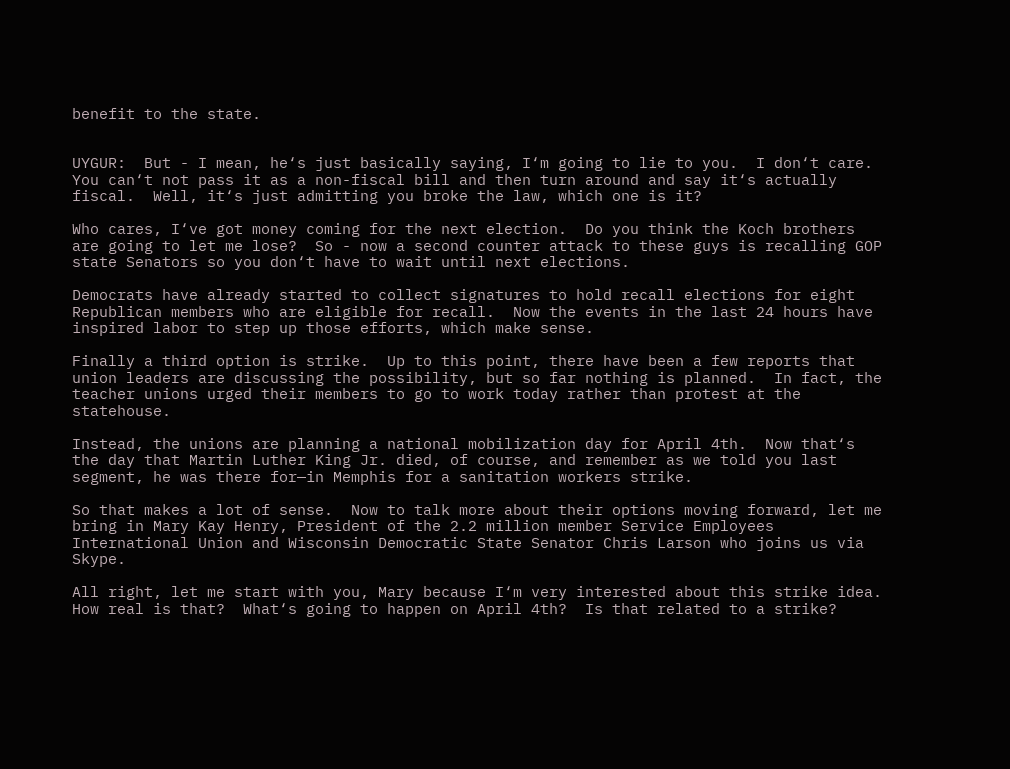benefit to the state.


UYGUR:  But - I mean, he‘s just basically saying, I‘m going to lie to you.  I don‘t care.  You can‘t not pass it as a non-fiscal bill and then turn around and say it‘s actually fiscal.  Well, it‘s just admitting you broke the law, which one is it?

Who cares, I‘ve got money coming for the next election.  Do you think the Koch brothers are going to let me lose?  So - now a second counter attack to these guys is recalling GOP state Senators so you don‘t have to wait until next elections.

Democrats have already started to collect signatures to hold recall elections for eight Republican members who are eligible for recall.  Now the events in the last 24 hours have inspired labor to step up those efforts, which make sense.

Finally a third option is strike.  Up to this point, there have been a few reports that union leaders are discussing the possibility, but so far nothing is planned.  In fact, the teacher unions urged their members to go to work today rather than protest at the statehouse.

Instead, the unions are planning a national mobilization day for April 4th.  Now that‘s the day that Martin Luther King Jr. died, of course, and remember as we told you last segment, he was there for—in Memphis for a sanitation workers strike.

So that makes a lot of sense.  Now to talk more about their options moving forward, let me bring in Mary Kay Henry, President of the 2.2 million member Service Employees International Union and Wisconsin Democratic State Senator Chris Larson who joins us via Skype.

All right, let me start with you, Mary because I‘m very interested about this strike idea.  How real is that?  What‘s going to happen on April 4th?  Is that related to a strike?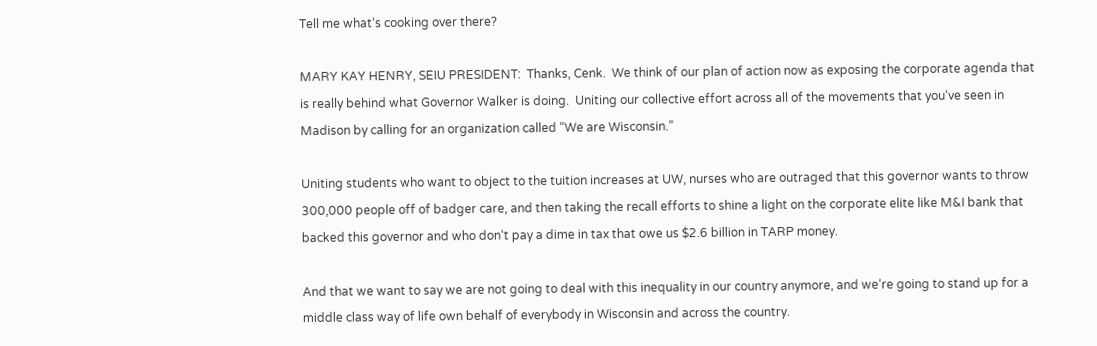Tell me what‘s cooking over there?

MARY KAY HENRY, SEIU PRESIDENT:  Thanks, Cenk.  We think of our plan of action now as exposing the corporate agenda that is really behind what Governor Walker is doing.  Uniting our collective effort across all of the movements that you‘ve seen in Madison by calling for an organization called “We are Wisconsin.”

Uniting students who want to object to the tuition increases at UW, nurses who are outraged that this governor wants to throw 300,000 people off of badger care, and then taking the recall efforts to shine a light on the corporate elite like M&I bank that backed this governor and who don‘t pay a dime in tax that owe us $2.6 billion in TARP money.

And that we want to say we are not going to deal with this inequality in our country anymore, and we‘re going to stand up for a middle class way of life own behalf of everybody in Wisconsin and across the country.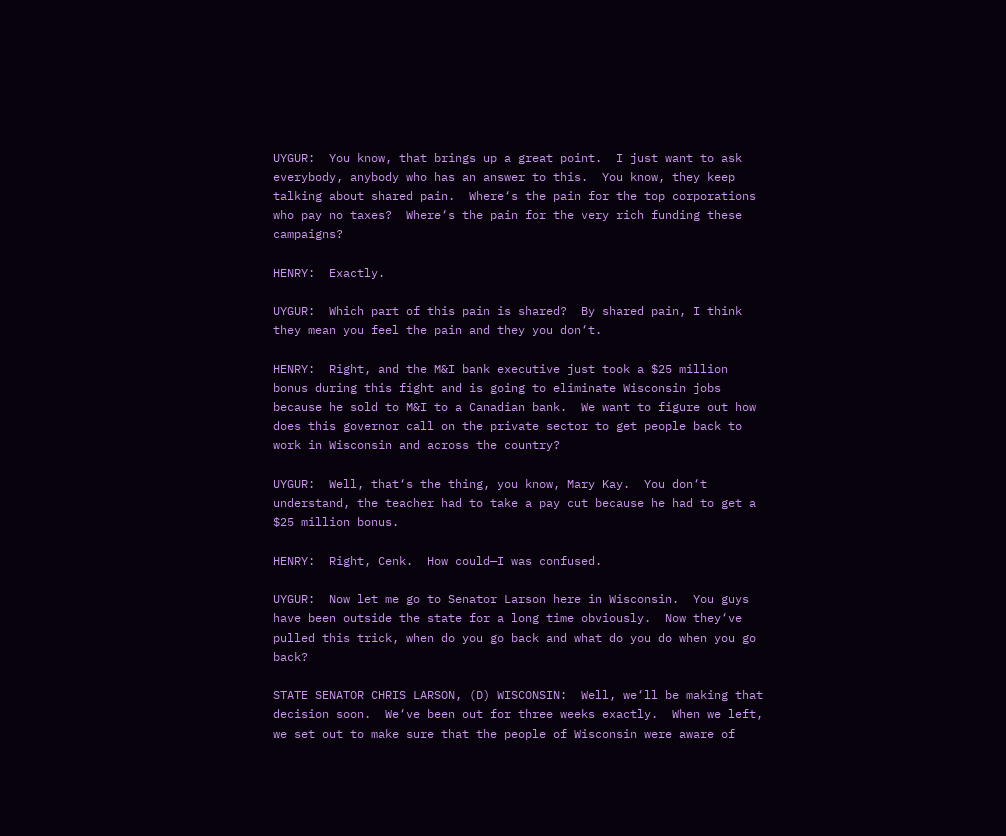UYGUR:  You know, that brings up a great point.  I just want to ask everybody, anybody who has an answer to this.  You know, they keep talking about shared pain.  Where‘s the pain for the top corporations who pay no taxes?  Where‘s the pain for the very rich funding these campaigns?

HENRY:  Exactly.

UYGUR:  Which part of this pain is shared?  By shared pain, I think they mean you feel the pain and they you don‘t.

HENRY:  Right, and the M&I bank executive just took a $25 million bonus during this fight and is going to eliminate Wisconsin jobs because he sold to M&I to a Canadian bank.  We want to figure out how does this governor call on the private sector to get people back to work in Wisconsin and across the country?

UYGUR:  Well, that‘s the thing, you know, Mary Kay.  You don‘t understand, the teacher had to take a pay cut because he had to get a $25 million bonus.

HENRY:  Right, Cenk.  How could—I was confused.

UYGUR:  Now let me go to Senator Larson here in Wisconsin.  You guys have been outside the state for a long time obviously.  Now they‘ve pulled this trick, when do you go back and what do you do when you go back?

STATE SENATOR CHRIS LARSON, (D) WISCONSIN:  Well, we‘ll be making that decision soon.  We‘ve been out for three weeks exactly.  When we left, we set out to make sure that the people of Wisconsin were aware of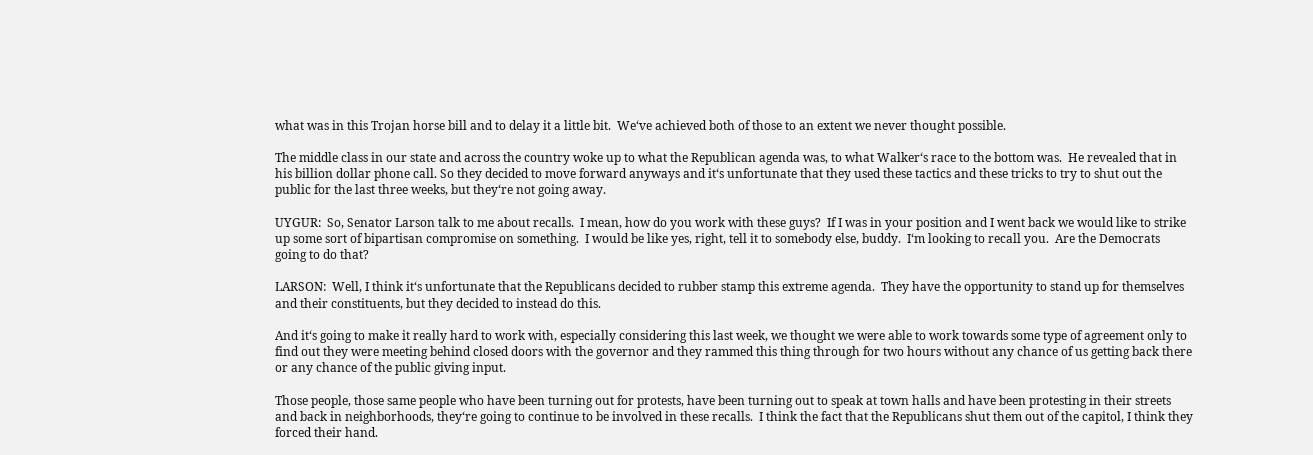what was in this Trojan horse bill and to delay it a little bit.  We‘ve achieved both of those to an extent we never thought possible.

The middle class in our state and across the country woke up to what the Republican agenda was, to what Walker‘s race to the bottom was.  He revealed that in his billion dollar phone call. So they decided to move forward anyways and it‘s unfortunate that they used these tactics and these tricks to try to shut out the public for the last three weeks, but they‘re not going away.

UYGUR:  So, Senator Larson talk to me about recalls.  I mean, how do you work with these guys?  If I was in your position and I went back we would like to strike up some sort of bipartisan compromise on something.  I would be like yes, right, tell it to somebody else, buddy.  I‘m looking to recall you.  Are the Democrats going to do that?

LARSON:  Well, I think it‘s unfortunate that the Republicans decided to rubber stamp this extreme agenda.  They have the opportunity to stand up for themselves and their constituents, but they decided to instead do this.

And it‘s going to make it really hard to work with, especially considering this last week, we thought we were able to work towards some type of agreement only to find out they were meeting behind closed doors with the governor and they rammed this thing through for two hours without any chance of us getting back there or any chance of the public giving input.

Those people, those same people who have been turning out for protests, have been turning out to speak at town halls and have been protesting in their streets and back in neighborhoods, they‘re going to continue to be involved in these recalls.  I think the fact that the Republicans shut them out of the capitol, I think they forced their hand.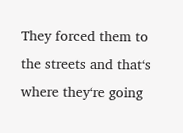They forced them to the streets and that‘s where they‘re going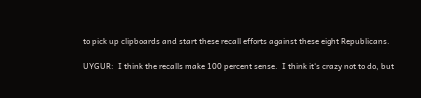to pick up clipboards and start these recall efforts against these eight Republicans.

UYGUR:  I think the recalls make 100 percent sense.  I think it‘s crazy not to do, but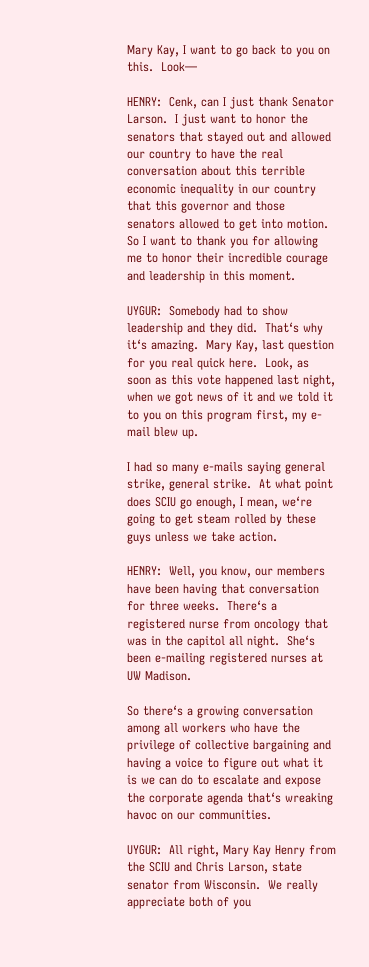Mary Kay, I want to go back to you on this.  Look—

HENRY:  Cenk, can I just thank Senator Larson.  I just want to honor the senators that stayed out and allowed our country to have the real conversation about this terrible economic inequality in our country that this governor and those senators allowed to get into motion.  So I want to thank you for allowing me to honor their incredible courage and leadership in this moment.

UYGUR:  Somebody had to show leadership and they did.  That‘s why it‘s amazing.  Mary Kay, last question for you real quick here.  Look, as soon as this vote happened last night, when we got news of it and we told it to you on this program first, my e-mail blew up.

I had so many e-mails saying general strike, general strike.  At what point does SCIU go enough, I mean, we‘re going to get steam rolled by these guys unless we take action.

HENRY:  Well, you know, our members have been having that conversation for three weeks.  There‘s a registered nurse from oncology that was in the capitol all night.  She‘s been e-mailing registered nurses at UW Madison.

So there‘s a growing conversation among all workers who have the privilege of collective bargaining and having a voice to figure out what it is we can do to escalate and expose the corporate agenda that‘s wreaking havoc on our communities.

UYGUR:  All right, Mary Kay Henry from the SCIU and Chris Larson, state senator from Wisconsin.  We really appreciate both of you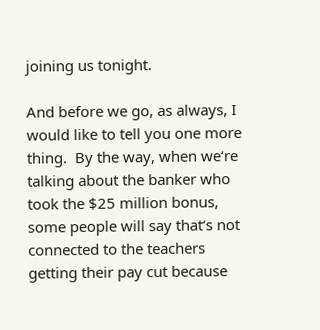joining us tonight.

And before we go, as always, I would like to tell you one more thing.  By the way, when we‘re talking about the banker who took the $25 million bonus, some people will say that‘s not connected to the teachers getting their pay cut because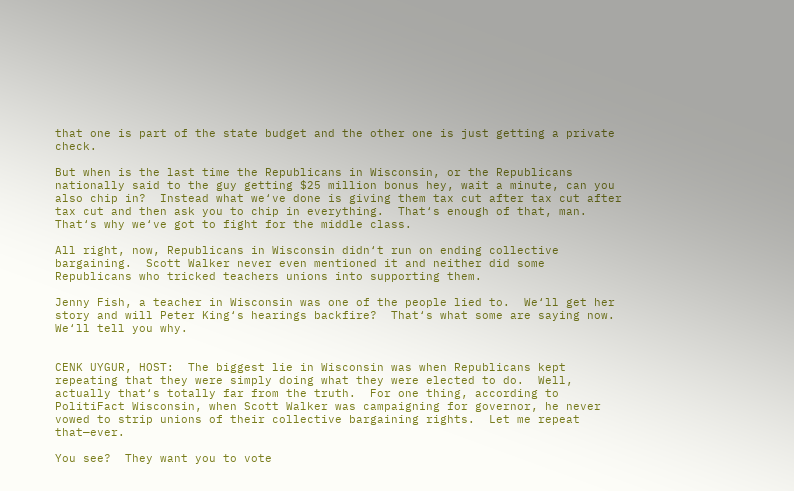that one is part of the state budget and the other one is just getting a private check.

But when is the last time the Republicans in Wisconsin, or the Republicans nationally said to the guy getting $25 million bonus hey, wait a minute, can you also chip in?  Instead what we‘ve done is giving them tax cut after tax cut after tax cut and then ask you to chip in everything.  That‘s enough of that, man.  That‘s why we‘ve got to fight for the middle class.

All right, now, Republicans in Wisconsin didn‘t run on ending collective bargaining.  Scott Walker never even mentioned it and neither did some Republicans who tricked teachers unions into supporting them.

Jenny Fish, a teacher in Wisconsin was one of the people lied to.  We‘ll get her story and will Peter King‘s hearings backfire?  That‘s what some are saying now.  We‘ll tell you why.


CENK UYGUR, HOST:  The biggest lie in Wisconsin was when Republicans kept repeating that they were simply doing what they were elected to do.  Well, actually that‘s totally far from the truth.  For one thing, according to PolitiFact Wisconsin, when Scott Walker was campaigning for governor, he never vowed to strip unions of their collective bargaining rights.  Let me repeat that—ever.

You see?  They want you to vote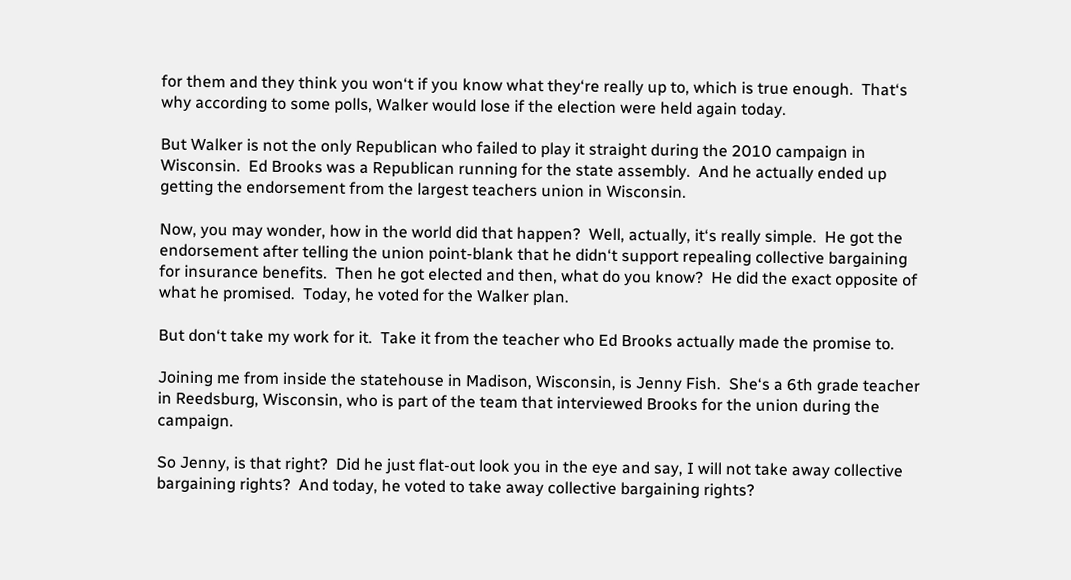for them and they think you won‘t if you know what they‘re really up to, which is true enough.  That‘s why according to some polls, Walker would lose if the election were held again today.

But Walker is not the only Republican who failed to play it straight during the 2010 campaign in Wisconsin.  Ed Brooks was a Republican running for the state assembly.  And he actually ended up getting the endorsement from the largest teachers union in Wisconsin.

Now, you may wonder, how in the world did that happen?  Well, actually, it‘s really simple.  He got the endorsement after telling the union point-blank that he didn‘t support repealing collective bargaining for insurance benefits.  Then he got elected and then, what do you know?  He did the exact opposite of what he promised.  Today, he voted for the Walker plan.

But don‘t take my work for it.  Take it from the teacher who Ed Brooks actually made the promise to.

Joining me from inside the statehouse in Madison, Wisconsin, is Jenny Fish.  She‘s a 6th grade teacher in Reedsburg, Wisconsin, who is part of the team that interviewed Brooks for the union during the campaign.

So Jenny, is that right?  Did he just flat-out look you in the eye and say, I will not take away collective bargaining rights?  And today, he voted to take away collective bargaining rights?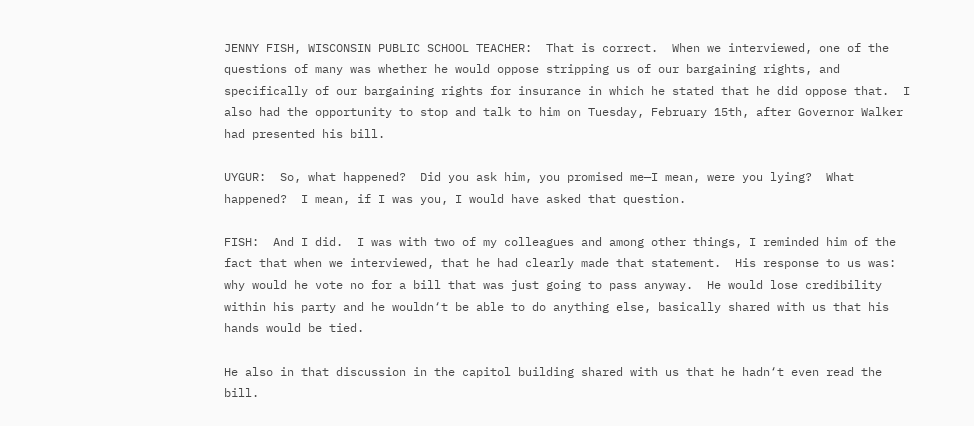JENNY FISH, WISCONSIN PUBLIC SCHOOL TEACHER:  That is correct.  When we interviewed, one of the questions of many was whether he would oppose stripping us of our bargaining rights, and specifically of our bargaining rights for insurance in which he stated that he did oppose that.  I also had the opportunity to stop and talk to him on Tuesday, February 15th, after Governor Walker had presented his bill.

UYGUR:  So, what happened?  Did you ask him, you promised me—I mean, were you lying?  What happened?  I mean, if I was you, I would have asked that question.

FISH:  And I did.  I was with two of my colleagues and among other things, I reminded him of the fact that when we interviewed, that he had clearly made that statement.  His response to us was: why would he vote no for a bill that was just going to pass anyway.  He would lose credibility within his party and he wouldn‘t be able to do anything else, basically shared with us that his hands would be tied.

He also in that discussion in the capitol building shared with us that he hadn‘t even read the bill.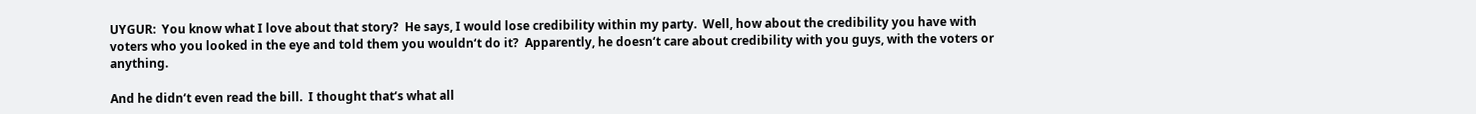UYGUR:  You know what I love about that story?  He says, I would lose credibility within my party.  Well, how about the credibility you have with voters who you looked in the eye and told them you wouldn‘t do it?  Apparently, he doesn‘t care about credibility with you guys, with the voters or anything.

And he didn‘t even read the bill.  I thought that‘s what all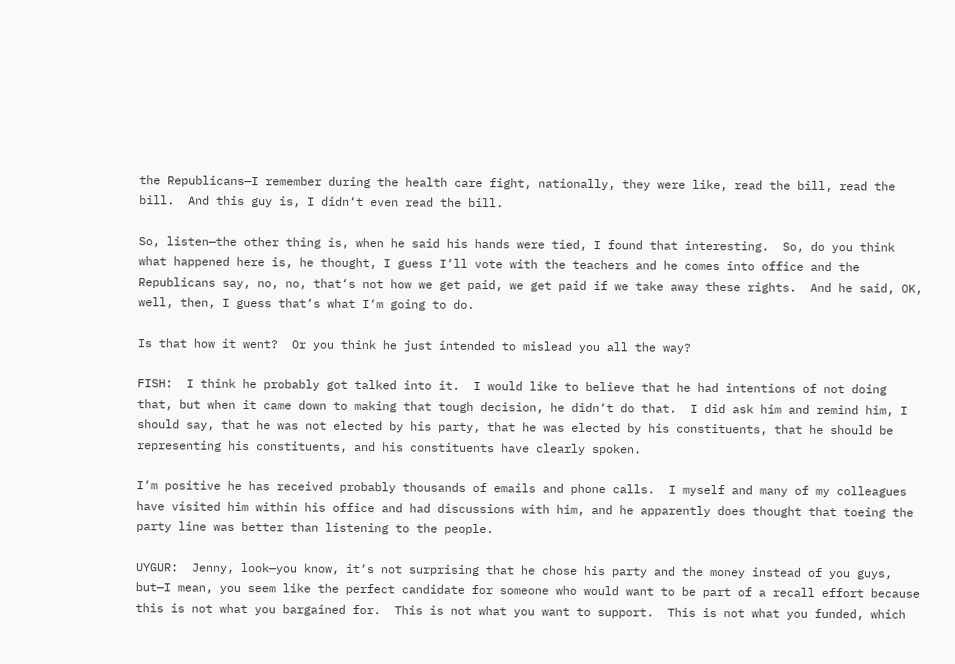the Republicans—I remember during the health care fight, nationally, they were like, read the bill, read the bill.  And this guy is, I didn‘t even read the bill.

So, listen—the other thing is, when he said his hands were tied, I found that interesting.  So, do you think what happened here is, he thought, I guess I‘ll vote with the teachers and he comes into office and the Republicans say, no, no, that‘s not how we get paid, we get paid if we take away these rights.  And he said, OK, well, then, I guess that‘s what I‘m going to do.

Is that how it went?  Or you think he just intended to mislead you all the way?

FISH:  I think he probably got talked into it.  I would like to believe that he had intentions of not doing that, but when it came down to making that tough decision, he didn‘t do that.  I did ask him and remind him, I should say, that he was not elected by his party, that he was elected by his constituents, that he should be representing his constituents, and his constituents have clearly spoken.

I‘m positive he has received probably thousands of emails and phone calls.  I myself and many of my colleagues have visited him within his office and had discussions with him, and he apparently does thought that toeing the party line was better than listening to the people.

UYGUR:  Jenny, look—you know, it‘s not surprising that he chose his party and the money instead of you guys, but—I mean, you seem like the perfect candidate for someone who would want to be part of a recall effort because this is not what you bargained for.  This is not what you want to support.  This is not what you funded, which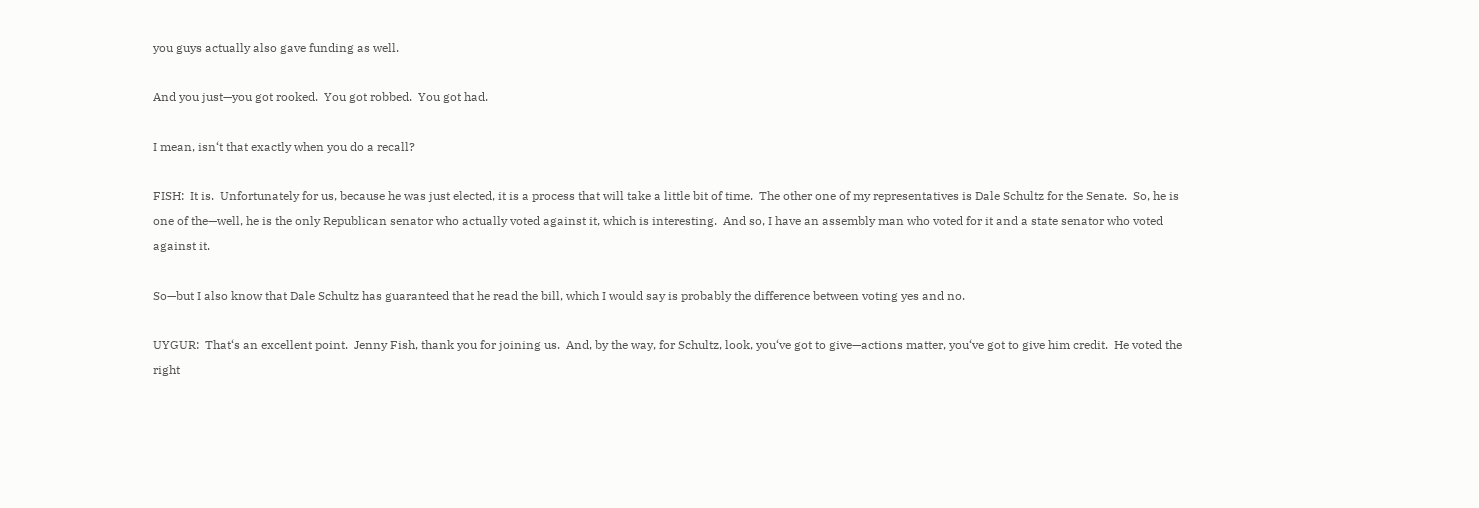you guys actually also gave funding as well.

And you just—you got rooked.  You got robbed.  You got had.

I mean, isn‘t that exactly when you do a recall?

FISH:  It is.  Unfortunately for us, because he was just elected, it is a process that will take a little bit of time.  The other one of my representatives is Dale Schultz for the Senate.  So, he is one of the—well, he is the only Republican senator who actually voted against it, which is interesting.  And so, I have an assembly man who voted for it and a state senator who voted against it.

So—but I also know that Dale Schultz has guaranteed that he read the bill, which I would say is probably the difference between voting yes and no.

UYGUR:  That‘s an excellent point.  Jenny Fish, thank you for joining us.  And, by the way, for Schultz, look, you‘ve got to give—actions matter, you‘ve got to give him credit.  He voted the right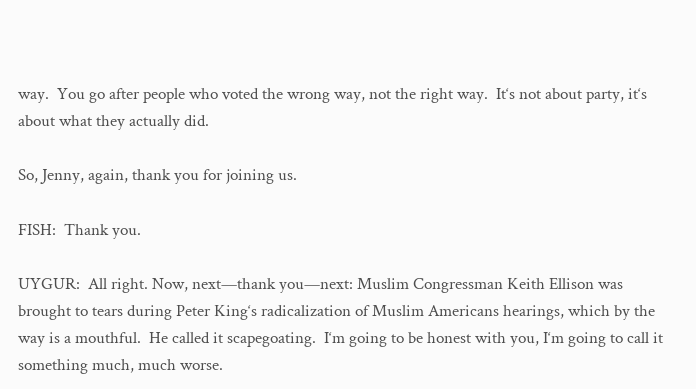way.  You go after people who voted the wrong way, not the right way.  It‘s not about party, it‘s about what they actually did.

So, Jenny, again, thank you for joining us.

FISH:  Thank you.

UYGUR:  All right. Now, next—thank you—next: Muslim Congressman Keith Ellison was brought to tears during Peter King‘s radicalization of Muslim Americans hearings, which by the way is a mouthful.  He called it scapegoating.  I‘m going to be honest with you, I‘m going to call it something much, much worse.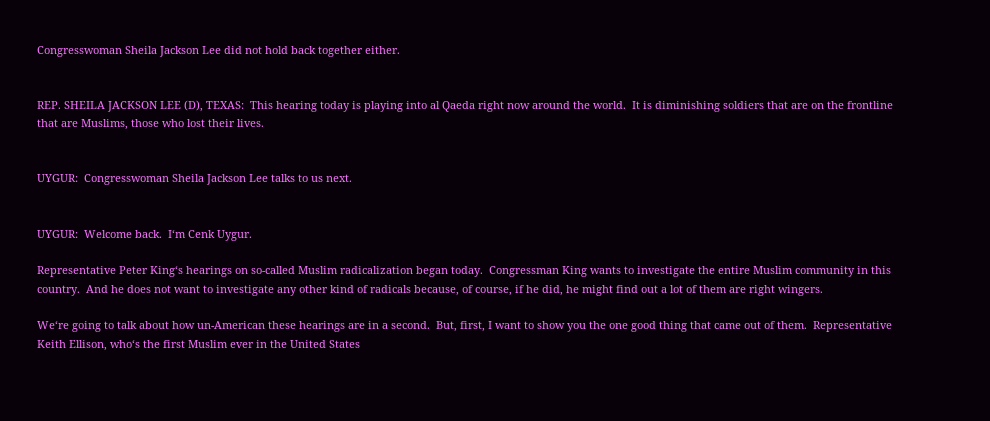Congresswoman Sheila Jackson Lee did not hold back together either.


REP. SHEILA JACKSON LEE (D), TEXAS:  This hearing today is playing into al Qaeda right now around the world.  It is diminishing soldiers that are on the frontline that are Muslims, those who lost their lives.


UYGUR:  Congresswoman Sheila Jackson Lee talks to us next.


UYGUR:  Welcome back.  I‘m Cenk Uygur.

Representative Peter King‘s hearings on so-called Muslim radicalization began today.  Congressman King wants to investigate the entire Muslim community in this country.  And he does not want to investigate any other kind of radicals because, of course, if he did, he might find out a lot of them are right wingers.

We‘re going to talk about how un-American these hearings are in a second.  But, first, I want to show you the one good thing that came out of them.  Representative Keith Ellison, who‘s the first Muslim ever in the United States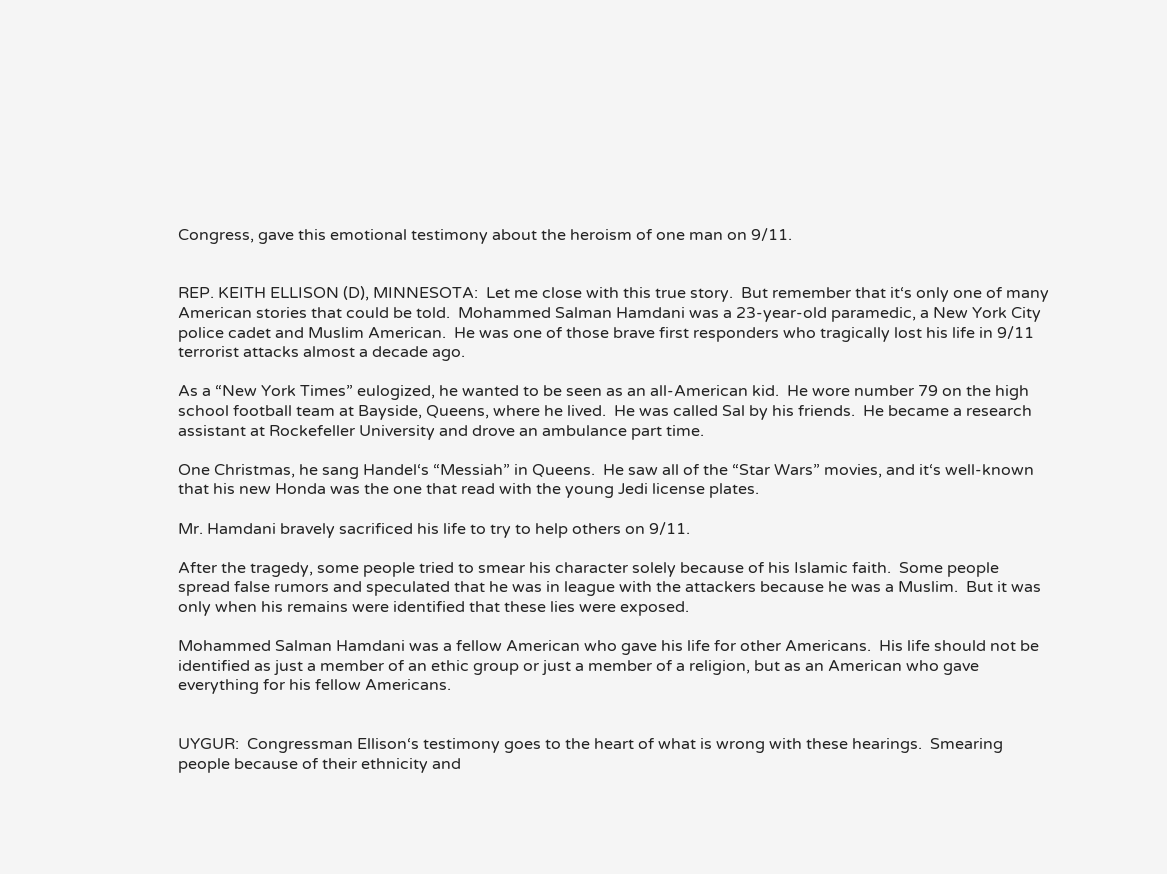Congress, gave this emotional testimony about the heroism of one man on 9/11.


REP. KEITH ELLISON (D), MINNESOTA:  Let me close with this true story.  But remember that it‘s only one of many American stories that could be told.  Mohammed Salman Hamdani was a 23-year-old paramedic, a New York City police cadet and Muslim American.  He was one of those brave first responders who tragically lost his life in 9/11 terrorist attacks almost a decade ago.

As a “New York Times” eulogized, he wanted to be seen as an all-American kid.  He wore number 79 on the high school football team at Bayside, Queens, where he lived.  He was called Sal by his friends.  He became a research assistant at Rockefeller University and drove an ambulance part time.

One Christmas, he sang Handel‘s “Messiah” in Queens.  He saw all of the “Star Wars” movies, and it‘s well-known that his new Honda was the one that read with the young Jedi license plates.

Mr. Hamdani bravely sacrificed his life to try to help others on 9/11.

After the tragedy, some people tried to smear his character solely because of his Islamic faith.  Some people spread false rumors and speculated that he was in league with the attackers because he was a Muslim.  But it was only when his remains were identified that these lies were exposed.

Mohammed Salman Hamdani was a fellow American who gave his life for other Americans.  His life should not be identified as just a member of an ethic group or just a member of a religion, but as an American who gave everything for his fellow Americans.


UYGUR:  Congressman Ellison‘s testimony goes to the heart of what is wrong with these hearings.  Smearing people because of their ethnicity and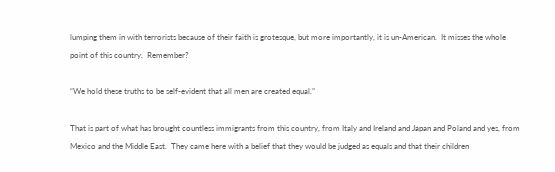lumping them in with terrorists because of their faith is grotesque, but more importantly, it is un-American.  It misses the whole point of this country.  Remember?

“We hold these truths to be self-evident that all men are created equal.”

That is part of what has brought countless immigrants from this country, from Italy and Ireland and Japan and Poland and yes, from Mexico and the Middle East.  They came here with a belief that they would be judged as equals and that their children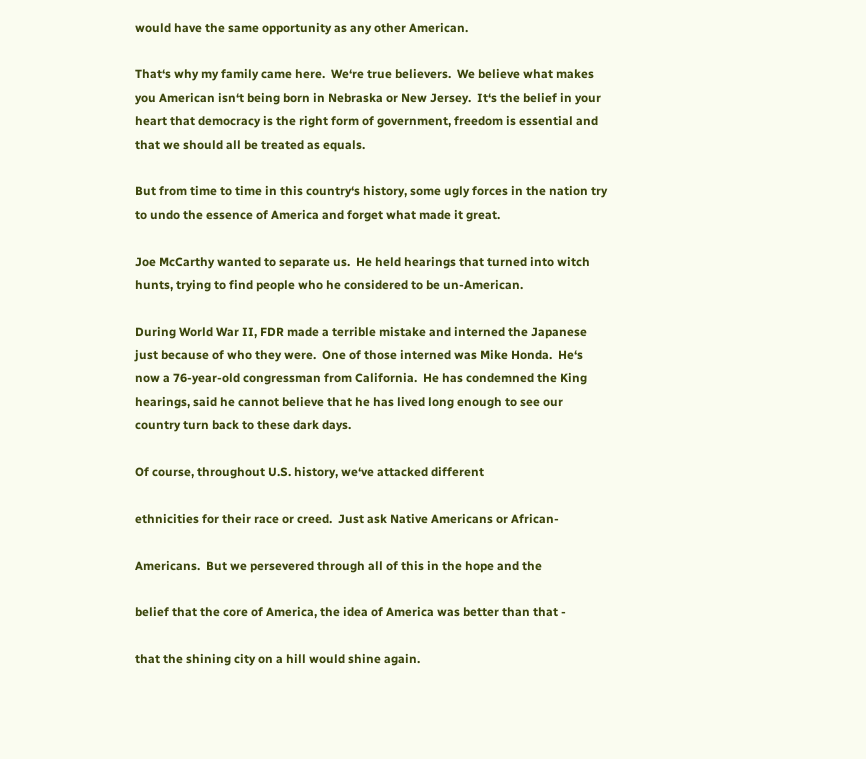would have the same opportunity as any other American.

That‘s why my family came here.  We‘re true believers.  We believe what makes you American isn‘t being born in Nebraska or New Jersey.  It‘s the belief in your heart that democracy is the right form of government, freedom is essential and that we should all be treated as equals.

But from time to time in this country‘s history, some ugly forces in the nation try to undo the essence of America and forget what made it great.

Joe McCarthy wanted to separate us.  He held hearings that turned into witch hunts, trying to find people who he considered to be un-American.

During World War II, FDR made a terrible mistake and interned the Japanese just because of who they were.  One of those interned was Mike Honda.  He‘s now a 76-year-old congressman from California.  He has condemned the King hearings, said he cannot believe that he has lived long enough to see our country turn back to these dark days.

Of course, throughout U.S. history, we‘ve attacked different

ethnicities for their race or creed.  Just ask Native Americans or African-

Americans.  But we persevered through all of this in the hope and the

belief that the core of America, the idea of America was better than that -

that the shining city on a hill would shine again.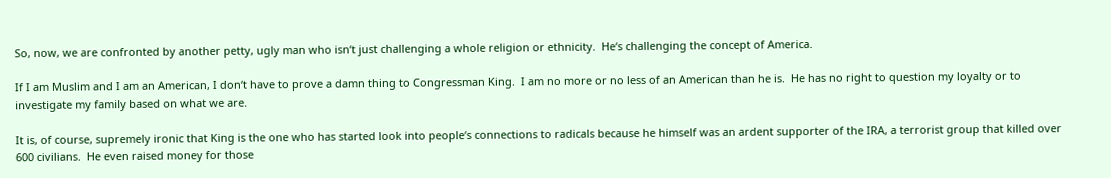So, now, we are confronted by another petty, ugly man who isn‘t just challenging a whole religion or ethnicity.  He‘s challenging the concept of America.

If I am Muslim and I am an American, I don‘t have to prove a damn thing to Congressman King.  I am no more or no less of an American than he is.  He has no right to question my loyalty or to investigate my family based on what we are.

It is, of course, supremely ironic that King is the one who has started look into people‘s connections to radicals because he himself was an ardent supporter of the IRA, a terrorist group that killed over 600 civilians.  He even raised money for those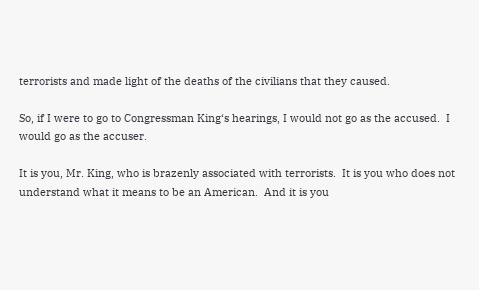terrorists and made light of the deaths of the civilians that they caused.

So, if I were to go to Congressman King‘s hearings, I would not go as the accused.  I would go as the accuser.

It is you, Mr. King, who is brazenly associated with terrorists.  It is you who does not understand what it means to be an American.  And it is you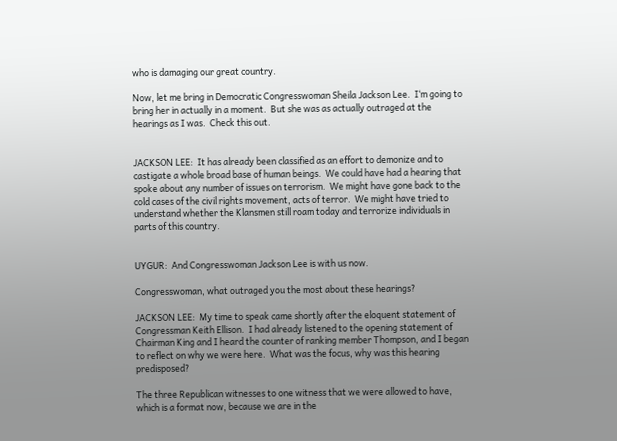who is damaging our great country.

Now, let me bring in Democratic Congresswoman Sheila Jackson Lee.  I‘m going to bring her in actually in a moment.  But she was as actually outraged at the hearings as I was.  Check this out.


JACKSON LEE:  It has already been classified as an effort to demonize and to castigate a whole broad base of human beings.  We could have had a hearing that spoke about any number of issues on terrorism.  We might have gone back to the cold cases of the civil rights movement, acts of terror.  We might have tried to understand whether the Klansmen still roam today and terrorize individuals in parts of this country.


UYGUR:  And Congresswoman Jackson Lee is with us now.

Congresswoman, what outraged you the most about these hearings?

JACKSON LEE:  My time to speak came shortly after the eloquent statement of Congressman Keith Ellison.  I had already listened to the opening statement of Chairman King and I heard the counter of ranking member Thompson, and I began to reflect on why we were here.  What was the focus, why was this hearing predisposed?

The three Republican witnesses to one witness that we were allowed to have, which is a format now, because we are in the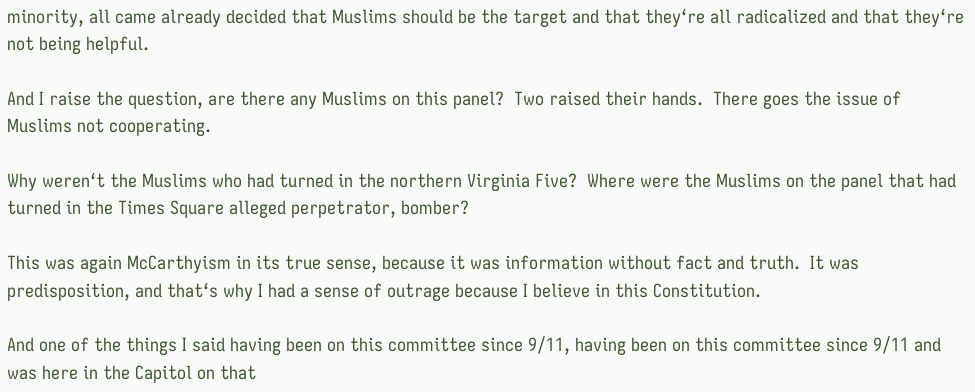minority, all came already decided that Muslims should be the target and that they‘re all radicalized and that they‘re not being helpful.

And I raise the question, are there any Muslims on this panel?  Two raised their hands.  There goes the issue of Muslims not cooperating.

Why weren‘t the Muslims who had turned in the northern Virginia Five?  Where were the Muslims on the panel that had turned in the Times Square alleged perpetrator, bomber?

This was again McCarthyism in its true sense, because it was information without fact and truth.  It was predisposition, and that‘s why I had a sense of outrage because I believe in this Constitution.

And one of the things I said having been on this committee since 9/11, having been on this committee since 9/11 and was here in the Capitol on that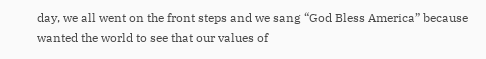day, we all went on the front steps and we sang “God Bless America” because wanted the world to see that our values of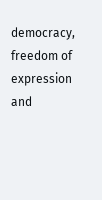democracy, freedom of expression and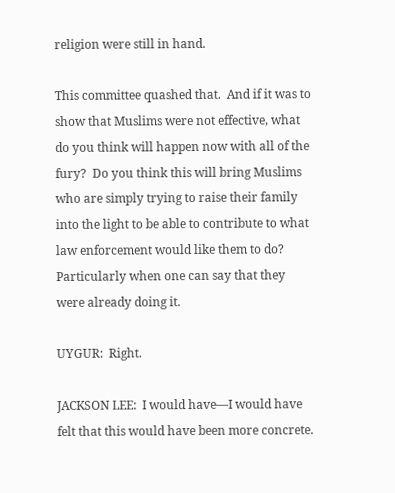religion were still in hand.

This committee quashed that.  And if it was to show that Muslims were not effective, what do you think will happen now with all of the fury?  Do you think this will bring Muslims who are simply trying to raise their family into the light to be able to contribute to what law enforcement would like them to do?  Particularly when one can say that they were already doing it.

UYGUR:  Right.

JACKSON LEE:  I would have—I would have felt that this would have been more concrete.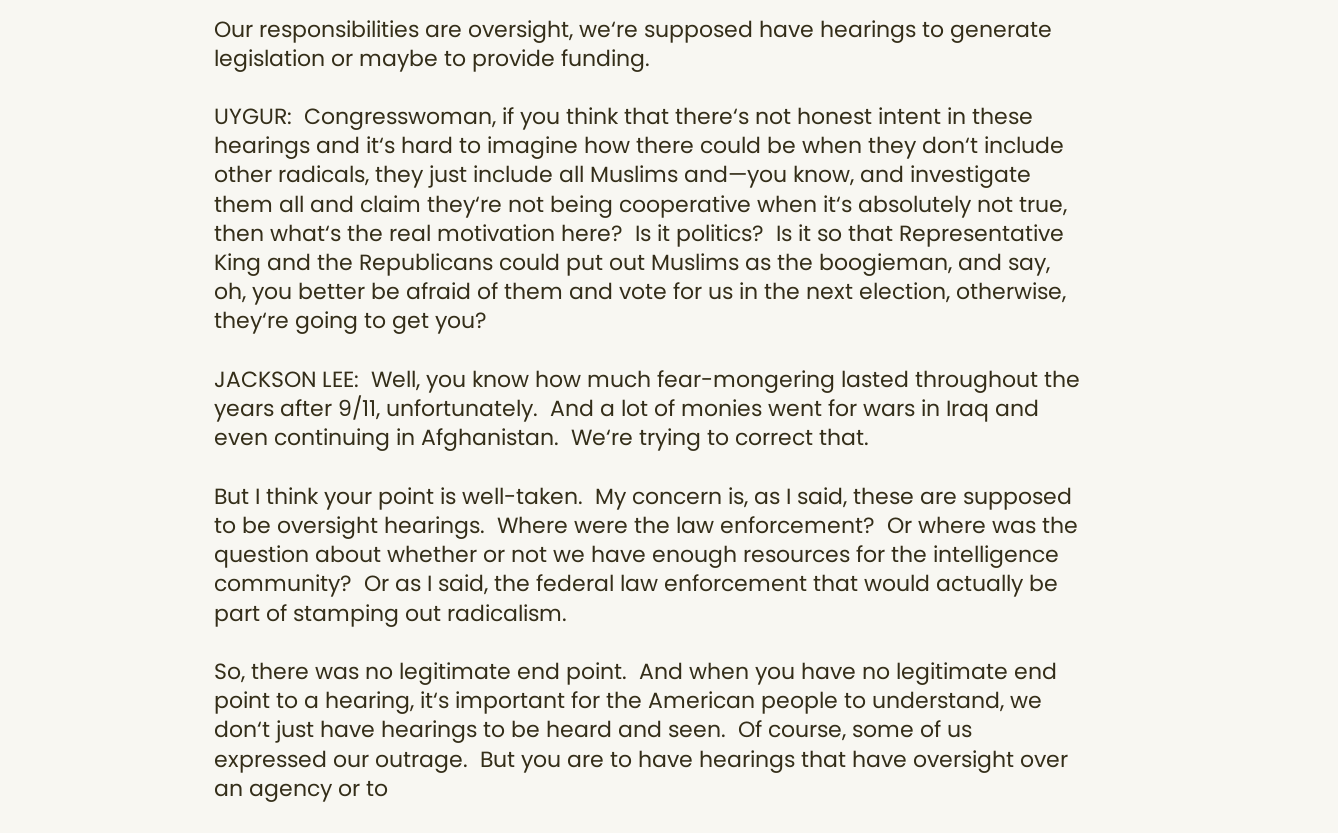Our responsibilities are oversight, we‘re supposed have hearings to generate legislation or maybe to provide funding.

UYGUR:  Congresswoman, if you think that there‘s not honest intent in these hearings and it‘s hard to imagine how there could be when they don‘t include other radicals, they just include all Muslims and—you know, and investigate them all and claim they‘re not being cooperative when it‘s absolutely not true, then what‘s the real motivation here?  Is it politics?  Is it so that Representative King and the Republicans could put out Muslims as the boogieman, and say, oh, you better be afraid of them and vote for us in the next election, otherwise, they‘re going to get you?

JACKSON LEE:  Well, you know how much fear-mongering lasted throughout the years after 9/11, unfortunately.  And a lot of monies went for wars in Iraq and even continuing in Afghanistan.  We‘re trying to correct that.

But I think your point is well-taken.  My concern is, as I said, these are supposed to be oversight hearings.  Where were the law enforcement?  Or where was the question about whether or not we have enough resources for the intelligence community?  Or as I said, the federal law enforcement that would actually be part of stamping out radicalism.

So, there was no legitimate end point.  And when you have no legitimate end point to a hearing, it‘s important for the American people to understand, we don‘t just have hearings to be heard and seen.  Of course, some of us expressed our outrage.  But you are to have hearings that have oversight over an agency or to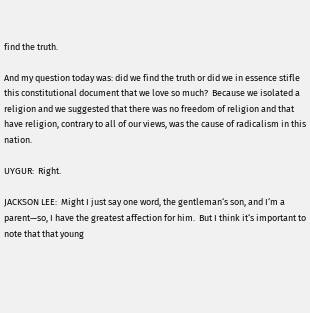find the truth.

And my question today was: did we find the truth or did we in essence stifle this constitutional document that we love so much?  Because we isolated a religion and we suggested that there was no freedom of religion and that have religion, contrary to all of our views, was the cause of radicalism in this nation.

UYGUR:  Right.

JACKSON LEE:  Might I just say one word, the gentleman‘s son, and I‘m a parent—so, I have the greatest affection for him.  But I think it‘s important to note that that young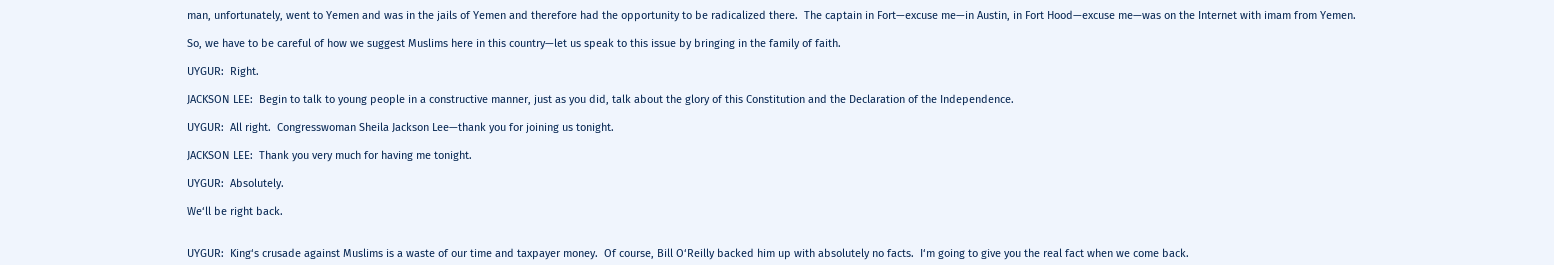man, unfortunately, went to Yemen and was in the jails of Yemen and therefore had the opportunity to be radicalized there.  The captain in Fort—excuse me—in Austin, in Fort Hood—excuse me—was on the Internet with imam from Yemen.

So, we have to be careful of how we suggest Muslims here in this country—let us speak to this issue by bringing in the family of faith.

UYGUR:  Right.

JACKSON LEE:  Begin to talk to young people in a constructive manner, just as you did, talk about the glory of this Constitution and the Declaration of the Independence.

UYGUR:  All right.  Congresswoman Sheila Jackson Lee—thank you for joining us tonight.

JACKSON LEE:  Thank you very much for having me tonight.

UYGUR:  Absolutely.

We‘ll be right back.


UYGUR:  King‘s crusade against Muslims is a waste of our time and taxpayer money.  Of course, Bill O‘Reilly backed him up with absolutely no facts.  I‘m going to give you the real fact when we come back.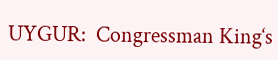UYGUR:  Congressman King‘s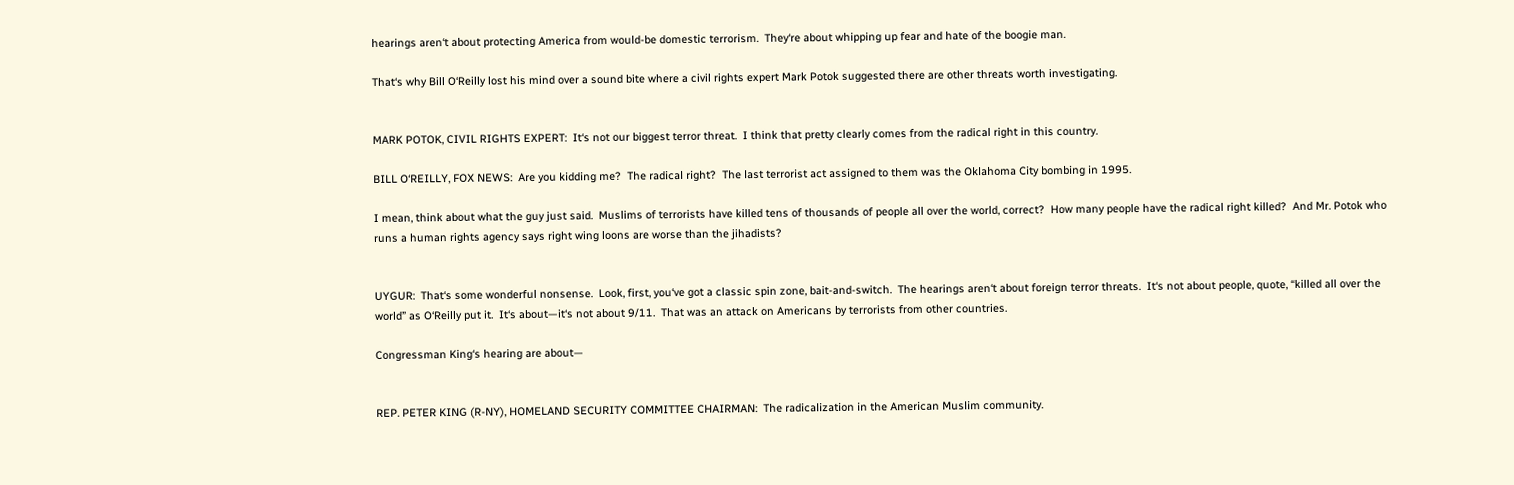hearings aren‘t about protecting America from would-be domestic terrorism.  They‘re about whipping up fear and hate of the boogie man.

That‘s why Bill O‘Reilly lost his mind over a sound bite where a civil rights expert Mark Potok suggested there are other threats worth investigating.


MARK POTOK, CIVIL RIGHTS EXPERT:  It‘s not our biggest terror threat.  I think that pretty clearly comes from the radical right in this country.

BILL O‘REILLY, FOX NEWS:  Are you kidding me?  The radical right?  The last terrorist act assigned to them was the Oklahoma City bombing in 1995.

I mean, think about what the guy just said.  Muslims of terrorists have killed tens of thousands of people all over the world, correct?  How many people have the radical right killed?  And Mr. Potok who runs a human rights agency says right wing loons are worse than the jihadists?


UYGUR:  That‘s some wonderful nonsense.  Look, first, you‘ve got a classic spin zone, bait-and-switch.  The hearings aren‘t about foreign terror threats.  It‘s not about people, quote, “killed all over the world” as O‘Reilly put it.  It‘s about—it‘s not about 9/11.  That was an attack on Americans by terrorists from other countries.

Congressman King‘s hearing are about—


REP. PETER KING (R-NY), HOMELAND SECURITY COMMITTEE CHAIRMAN:  The radicalization in the American Muslim community.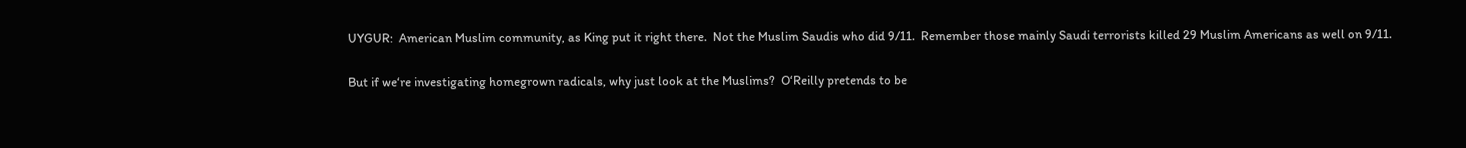UYGUR:  American Muslim community, as King put it right there.  Not the Muslim Saudis who did 9/11.  Remember those mainly Saudi terrorists killed 29 Muslim Americans as well on 9/11.

But if we‘re investigating homegrown radicals, why just look at the Muslims?  O‘Reilly pretends to be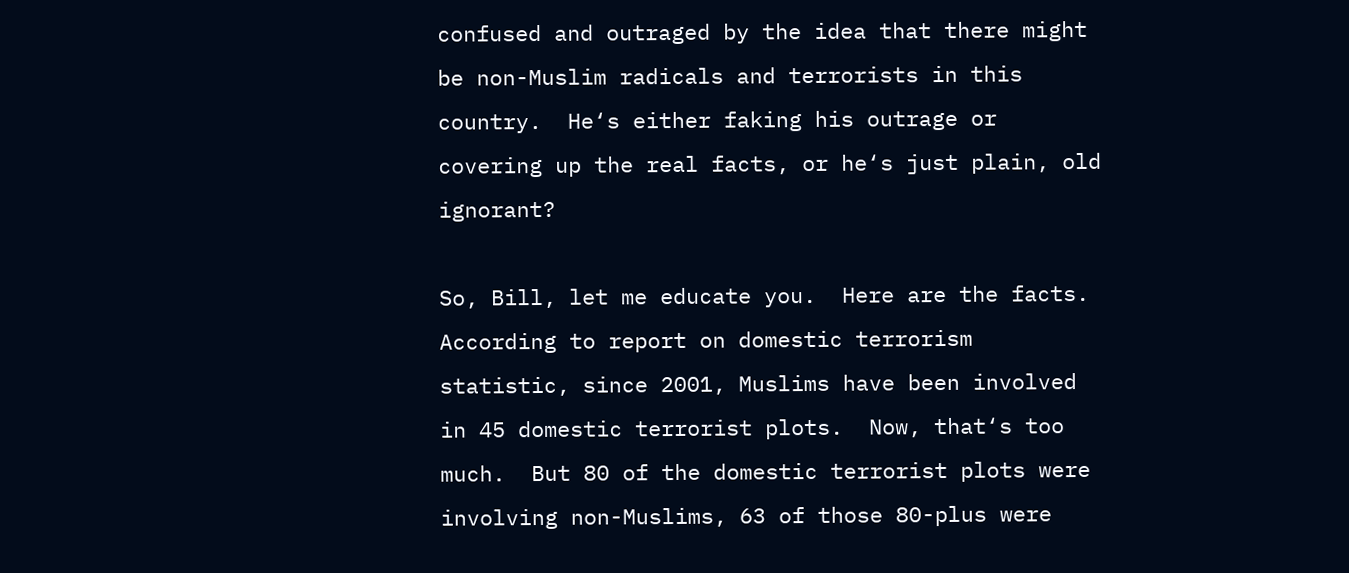confused and outraged by the idea that there might be non-Muslim radicals and terrorists in this country.  He‘s either faking his outrage or covering up the real facts, or he‘s just plain, old ignorant?

So, Bill, let me educate you.  Here are the facts.  According to report on domestic terrorism statistic, since 2001, Muslims have been involved in 45 domestic terrorist plots.  Now, that‘s too much.  But 80 of the domestic terrorist plots were involving non-Muslims, 63 of those 80-plus were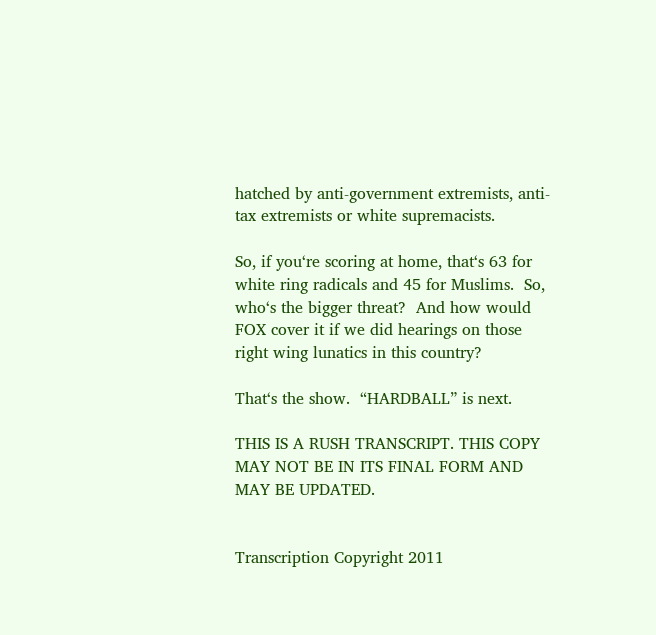hatched by anti-government extremists, anti-tax extremists or white supremacists.

So, if you‘re scoring at home, that‘s 63 for white ring radicals and 45 for Muslims.  So, who‘s the bigger threat?  And how would FOX cover it if we did hearings on those right wing lunatics in this country?

That‘s the show.  “HARDBALL” is next.

THIS IS A RUSH TRANSCRIPT. THIS COPY MAY NOT BE IN ITS FINAL FORM AND MAY BE UPDATED.


Transcription Copyright 2011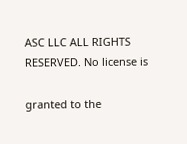ASC LLC ALL RIGHTS  RESERVED. No license is

granted to the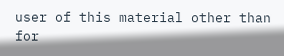user of this material other than for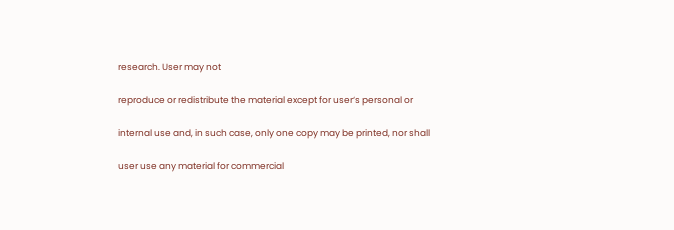research. User may not

reproduce or redistribute the material except for user‘s personal or

internal use and, in such case, only one copy may be printed, nor shall

user use any material for commercial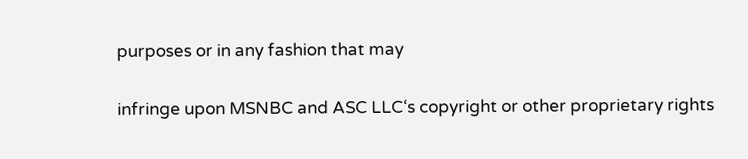purposes or in any fashion that may

infringe upon MSNBC and ASC LLC‘s copyright or other proprietary rights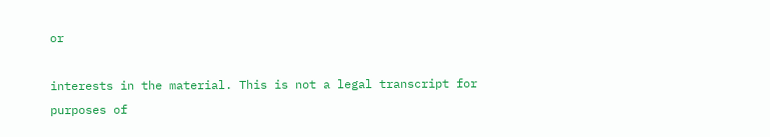or

interests in the material. This is not a legal transcript for purposes of